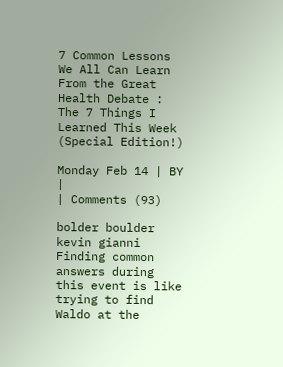7 Common Lessons We All Can Learn From the Great Health Debate : The 7 Things I Learned This Week (Special Edition!)

Monday Feb 14 | BY |
| Comments (93)

bolder boulder kevin gianni
Finding common answers during this event is like trying to find Waldo at the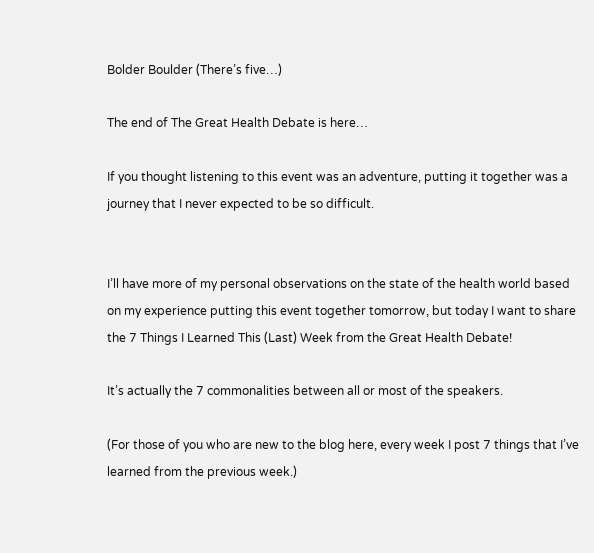Bolder Boulder (There’s five…)

The end of The Great Health Debate is here…

If you thought listening to this event was an adventure, putting it together was a journey that I never expected to be so difficult.


I’ll have more of my personal observations on the state of the health world based on my experience putting this event together tomorrow, but today I want to share the 7 Things I Learned This (Last) Week from the Great Health Debate!

It’s actually the 7 commonalities between all or most of the speakers.

(For those of you who are new to the blog here, every week I post 7 things that I’ve learned from the previous week.)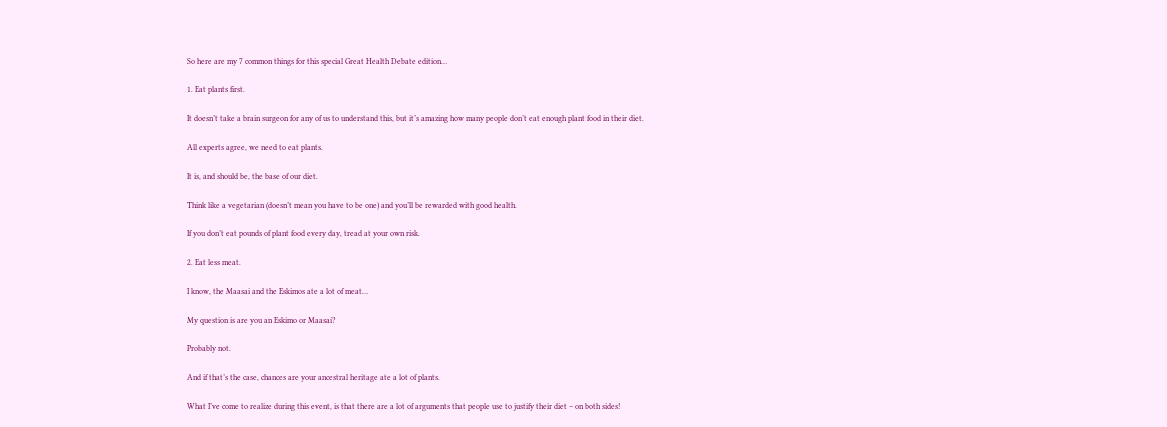So here are my 7 common things for this special Great Health Debate edition…

1. Eat plants first.

It doesn’t take a brain surgeon for any of us to understand this, but it’s amazing how many people don’t eat enough plant food in their diet.

All experts agree, we need to eat plants.

It is, and should be, the base of our diet.

Think like a vegetarian (doesn’t mean you have to be one) and you’ll be rewarded with good health.

If you don’t eat pounds of plant food every day, tread at your own risk.

2. Eat less meat.

I know, the Maasai and the Eskimos ate a lot of meat…

My question is are you an Eskimo or Maasai?

Probably not.

And if that’s the case, chances are your ancestral heritage ate a lot of plants.

What I’ve come to realize during this event, is that there are a lot of arguments that people use to justify their diet – on both sides!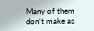Many of them don’t make as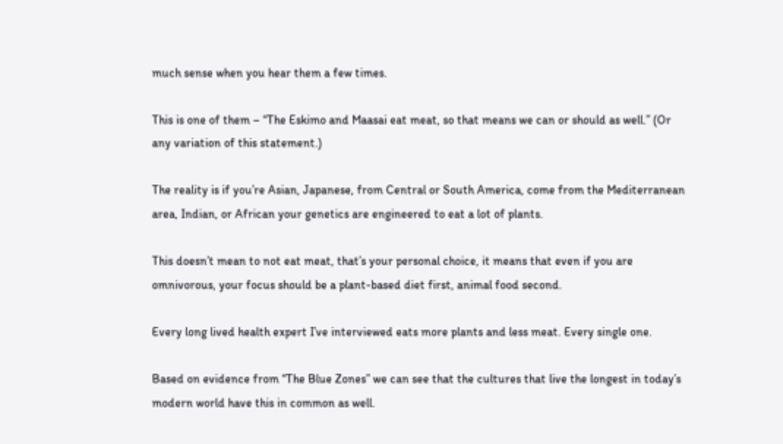much sense when you hear them a few times.

This is one of them – “The Eskimo and Maasai eat meat, so that means we can or should as well.” (Or any variation of this statement.)

The reality is if you’re Asian, Japanese, from Central or South America, come from the Mediterranean area, Indian, or African your genetics are engineered to eat a lot of plants.

This doesn’t mean to not eat meat, that’s your personal choice, it means that even if you are omnivorous, your focus should be a plant-based diet first, animal food second.

Every long lived health expert I’ve interviewed eats more plants and less meat. Every single one.

Based on evidence from “The Blue Zones” we can see that the cultures that live the longest in today’s modern world have this in common as well.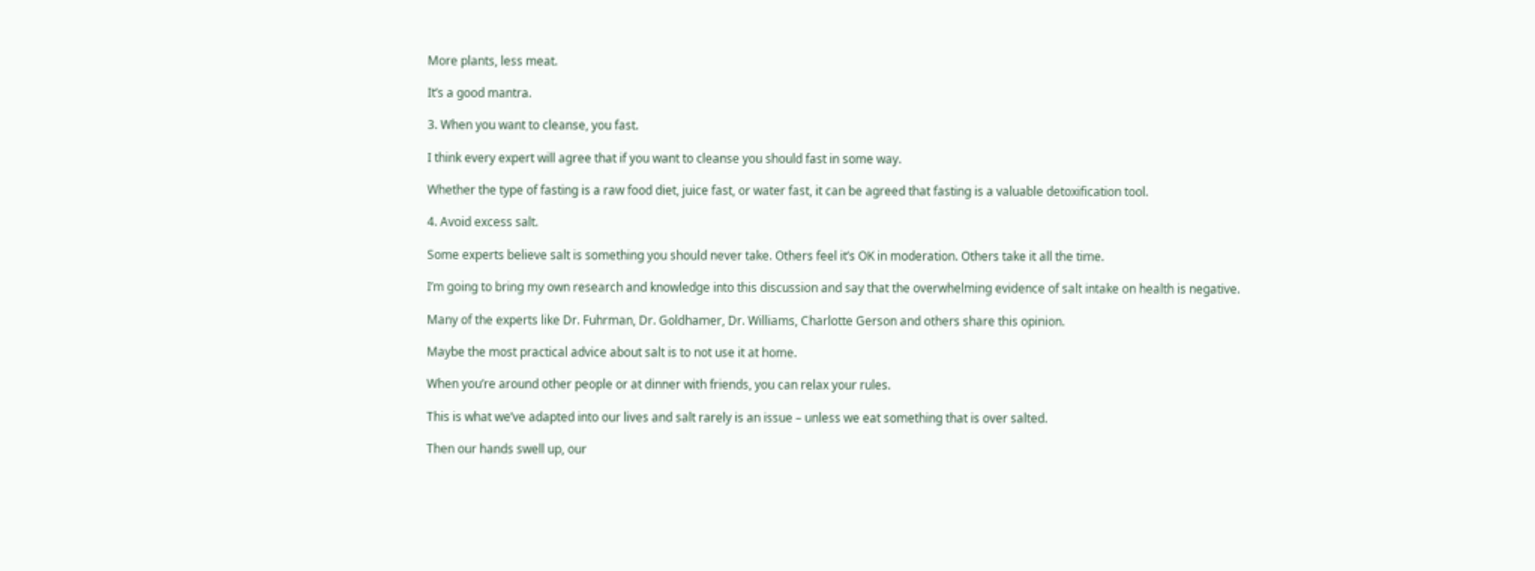More plants, less meat.

It’s a good mantra.

3. When you want to cleanse, you fast.

I think every expert will agree that if you want to cleanse you should fast in some way.

Whether the type of fasting is a raw food diet, juice fast, or water fast, it can be agreed that fasting is a valuable detoxification tool.

4. Avoid excess salt.

Some experts believe salt is something you should never take. Others feel it’s OK in moderation. Others take it all the time.

I’m going to bring my own research and knowledge into this discussion and say that the overwhelming evidence of salt intake on health is negative.

Many of the experts like Dr. Fuhrman, Dr. Goldhamer, Dr. Williams, Charlotte Gerson and others share this opinion.

Maybe the most practical advice about salt is to not use it at home.

When you’re around other people or at dinner with friends, you can relax your rules.

This is what we’ve adapted into our lives and salt rarely is an issue – unless we eat something that is over salted.

Then our hands swell up, our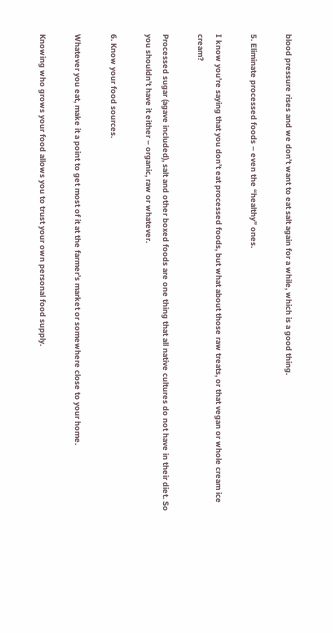blood pressure rises and we don’t want to eat salt again for a while, which is a good thing.

5. Eliminate processed foods – even the “healthy” ones.

I know you’re saying that you don’t eat processed foods, but what about those raw treats, or that vegan or whole cream ice cream?

Processed sugar (agave included), salt and other boxed foods are one thing that all native cultures do not have in their diet. So you shouldn’t have it either – organic, raw or whatever.

6. Know your food sources.

Whatever you eat, make it a point to get most of it at the farmer’s market or somewhere close to your home.

Knowing who grows your food allows you to trust your own personal food supply.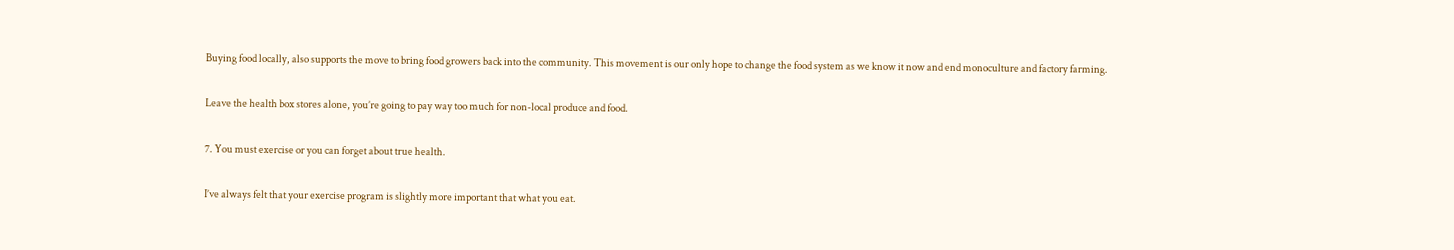Buying food locally, also supports the move to bring food growers back into the community. This movement is our only hope to change the food system as we know it now and end monoculture and factory farming.

Leave the health box stores alone, you’re going to pay way too much for non-local produce and food.

7. You must exercise or you can forget about true health.

I’ve always felt that your exercise program is slightly more important that what you eat.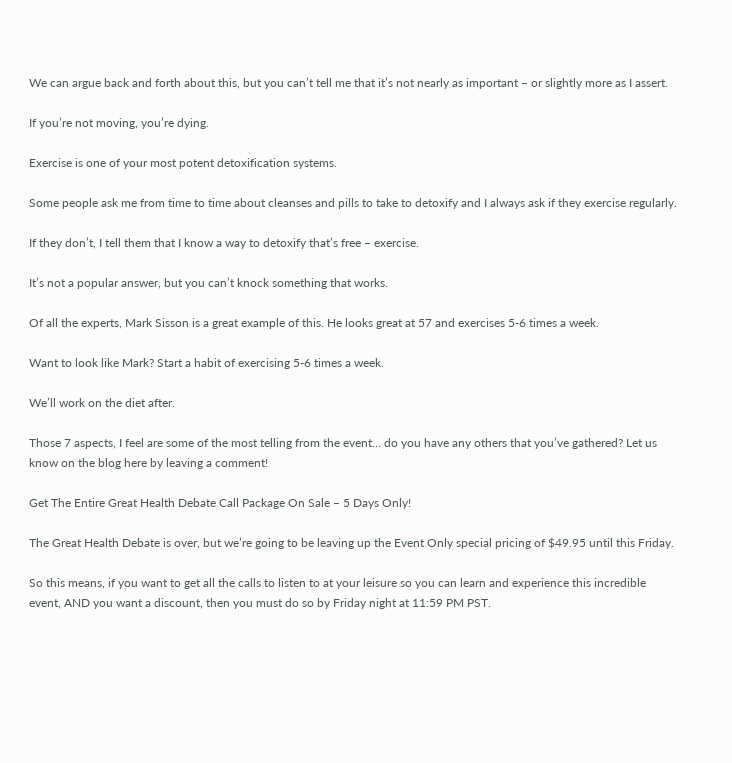We can argue back and forth about this, but you can’t tell me that it’s not nearly as important – or slightly more as I assert.

If you’re not moving, you’re dying.

Exercise is one of your most potent detoxification systems.

Some people ask me from time to time about cleanses and pills to take to detoxify and I always ask if they exercise regularly.

If they don’t, I tell them that I know a way to detoxify that’s free – exercise.

It’s not a popular answer, but you can’t knock something that works.

Of all the experts, Mark Sisson is a great example of this. He looks great at 57 and exercises 5-6 times a week.

Want to look like Mark? Start a habit of exercising 5-6 times a week.

We’ll work on the diet after.

Those 7 aspects, I feel are some of the most telling from the event… do you have any others that you’ve gathered? Let us know on the blog here by leaving a comment!

Get The Entire Great Health Debate Call Package On Sale – 5 Days Only!

The Great Health Debate is over, but we’re going to be leaving up the Event Only special pricing of $49.95 until this Friday.

So this means, if you want to get all the calls to listen to at your leisure so you can learn and experience this incredible event, AND you want a discount, then you must do so by Friday night at 11:59 PM PST.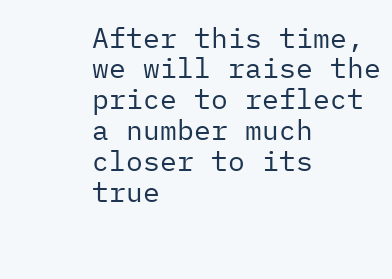After this time, we will raise the price to reflect a number much closer to its true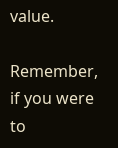value.

Remember, if you were to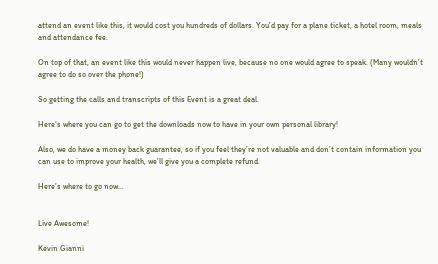attend an event like this, it would cost you hundreds of dollars. You’d pay for a plane ticket, a hotel room, meals and attendance fee.

On top of that, an event like this would never happen live, because no one would agree to speak. (Many wouldn’t agree to do so over the phone!)

So getting the calls and transcripts of this Event is a great deal.

Here’s where you can go to get the downloads now to have in your own personal library!

Also, we do have a money back guarantee, so if you feel they’re not valuable and don’t contain information you can use to improve your health, we’ll give you a complete refund.

Here’s where to go now…


Live Awesome!

Kevin Gianni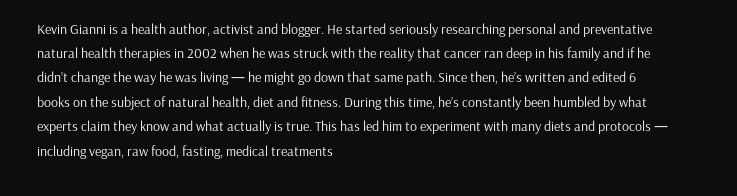Kevin Gianni is a health author, activist and blogger. He started seriously researching personal and preventative natural health therapies in 2002 when he was struck with the reality that cancer ran deep in his family and if he didn’t change the way he was living — he might go down that same path. Since then, he’s written and edited 6 books on the subject of natural health, diet and fitness. During this time, he’s constantly been humbled by what experts claim they know and what actually is true. This has led him to experiment with many diets and protocols — including vegan, raw food, fasting, medical treatments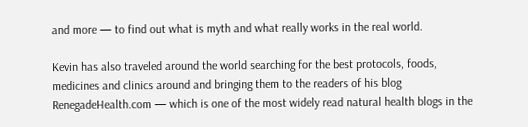and more — to find out what is myth and what really works in the real world.

Kevin has also traveled around the world searching for the best protocols, foods, medicines and clinics around and bringing them to the readers of his blog RenegadeHealth.com — which is one of the most widely read natural health blogs in the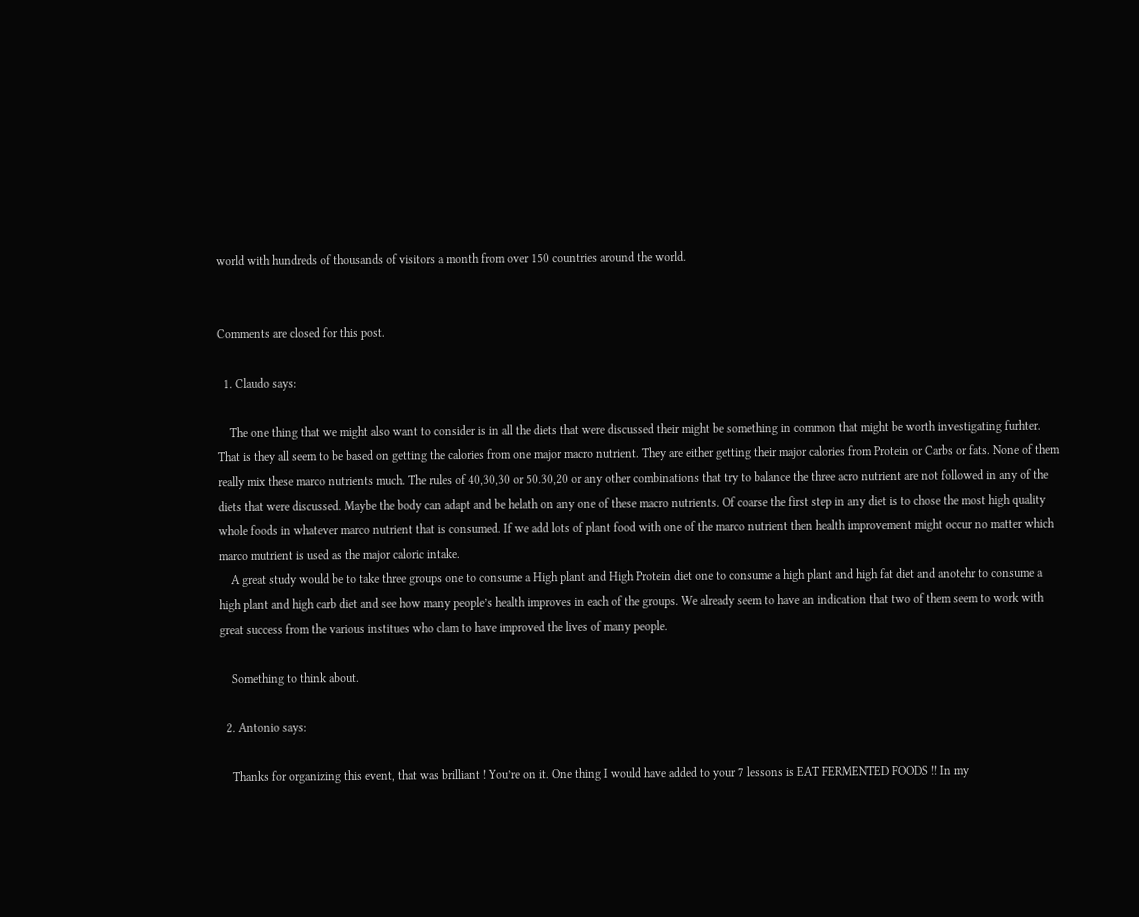world with hundreds of thousands of visitors a month from over 150 countries around the world.


Comments are closed for this post.

  1. Claudo says:

    The one thing that we might also want to consider is in all the diets that were discussed their might be something in common that might be worth investigating furhter. That is they all seem to be based on getting the calories from one major macro nutrient. They are either getting their major calories from Protein or Carbs or fats. None of them really mix these marco nutrients much. The rules of 40,30,30 or 50.30,20 or any other combinations that try to balance the three acro nutrient are not followed in any of the diets that were discussed. Maybe the body can adapt and be helath on any one of these macro nutrients. Of coarse the first step in any diet is to chose the most high quality whole foods in whatever marco nutrient that is consumed. If we add lots of plant food with one of the marco nutrient then health improvement might occur no matter which marco mutrient is used as the major caloric intake.
    A great study would be to take three groups one to consume a High plant and High Protein diet one to consume a high plant and high fat diet and anotehr to consume a high plant and high carb diet and see how many people’s health improves in each of the groups. We already seem to have an indication that two of them seem to work with great success from the various institues who clam to have improved the lives of many people.

    Something to think about.

  2. Antonio says:

    Thanks for organizing this event, that was brilliant ! You’re on it. One thing I would have added to your 7 lessons is EAT FERMENTED FOODS !! In my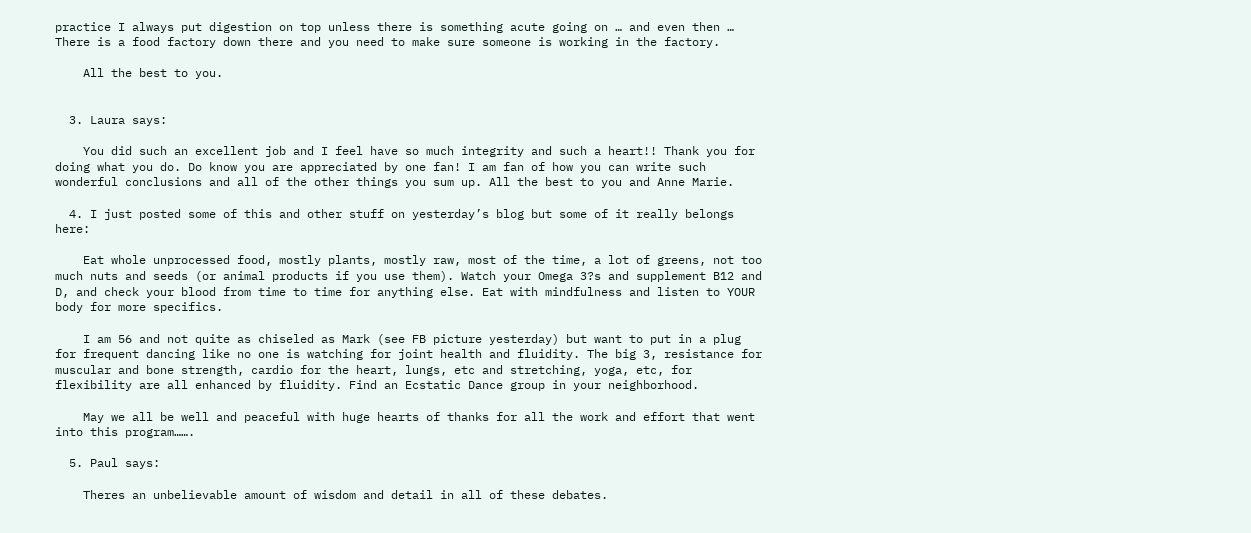practice I always put digestion on top unless there is something acute going on … and even then … There is a food factory down there and you need to make sure someone is working in the factory.

    All the best to you.


  3. Laura says:

    You did such an excellent job and I feel have so much integrity and such a heart!! Thank you for doing what you do. Do know you are appreciated by one fan! I am fan of how you can write such wonderful conclusions and all of the other things you sum up. All the best to you and Anne Marie.

  4. I just posted some of this and other stuff on yesterday’s blog but some of it really belongs here:

    Eat whole unprocessed food, mostly plants, mostly raw, most of the time, a lot of greens, not too much nuts and seeds (or animal products if you use them). Watch your Omega 3?s and supplement B12 and D, and check your blood from time to time for anything else. Eat with mindfulness and listen to YOUR body for more specifics.

    I am 56 and not quite as chiseled as Mark (see FB picture yesterday) but want to put in a plug for frequent dancing like no one is watching for joint health and fluidity. The big 3, resistance for muscular and bone strength, cardio for the heart, lungs, etc and stretching, yoga, etc, for flexibility are all enhanced by fluidity. Find an Ecstatic Dance group in your neighborhood.

    May we all be well and peaceful with huge hearts of thanks for all the work and effort that went into this program…….

  5. Paul says:

    Theres an unbelievable amount of wisdom and detail in all of these debates.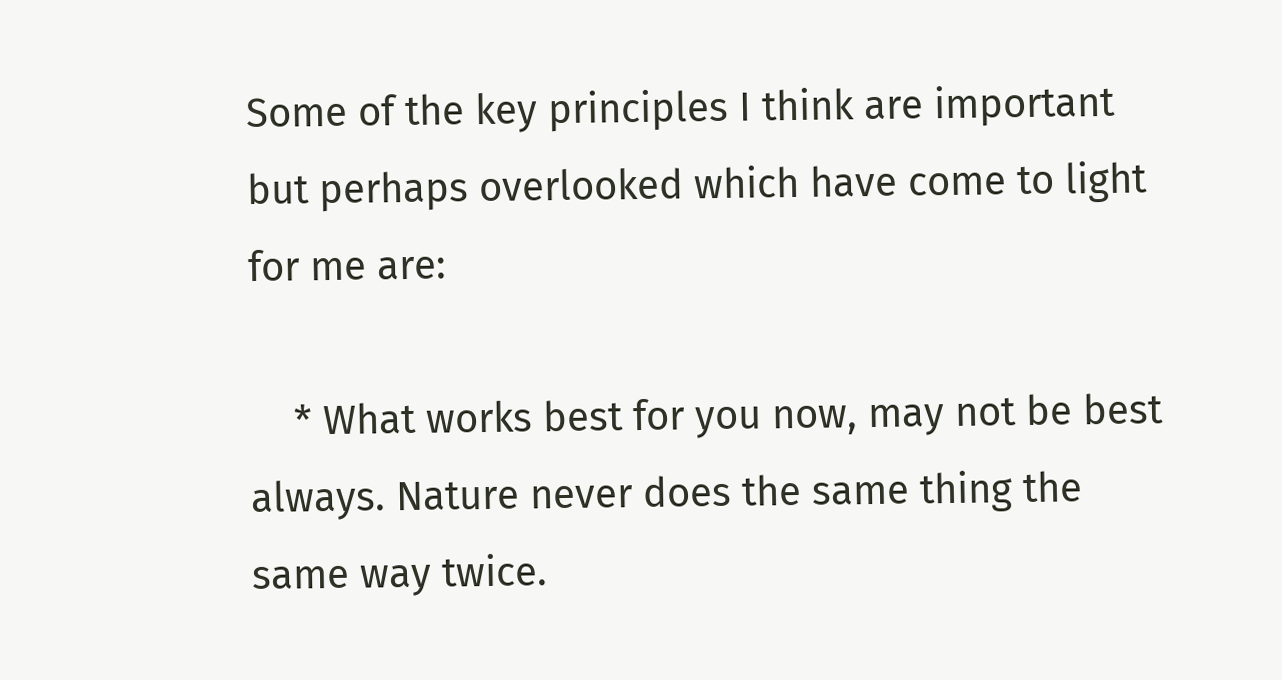Some of the key principles I think are important but perhaps overlooked which have come to light for me are:

    * What works best for you now, may not be best always. Nature never does the same thing the same way twice.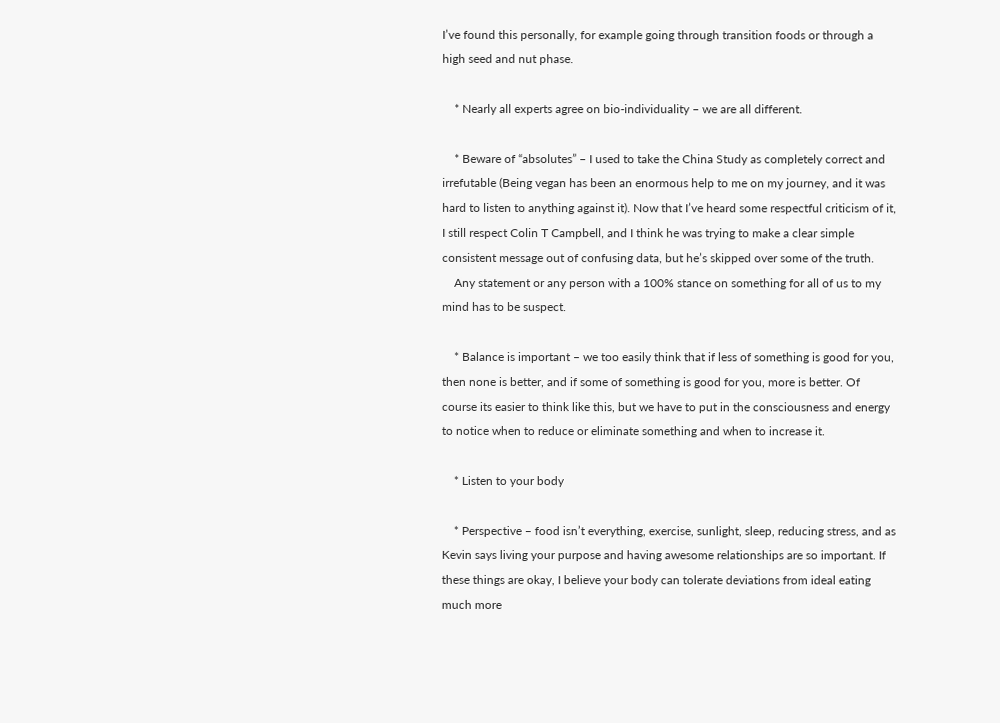I’ve found this personally, for example going through transition foods or through a high seed and nut phase.

    * Nearly all experts agree on bio-individuality – we are all different.

    * Beware of “absolutes” – I used to take the China Study as completely correct and irrefutable (Being vegan has been an enormous help to me on my journey, and it was hard to listen to anything against it). Now that I’ve heard some respectful criticism of it, I still respect Colin T Campbell, and I think he was trying to make a clear simple consistent message out of confusing data, but he’s skipped over some of the truth.
    Any statement or any person with a 100% stance on something for all of us to my mind has to be suspect.

    * Balance is important – we too easily think that if less of something is good for you, then none is better, and if some of something is good for you, more is better. Of course its easier to think like this, but we have to put in the consciousness and energy to notice when to reduce or eliminate something and when to increase it.

    * Listen to your body

    * Perspective – food isn’t everything, exercise, sunlight, sleep, reducing stress, and as Kevin says living your purpose and having awesome relationships are so important. If these things are okay, I believe your body can tolerate deviations from ideal eating much more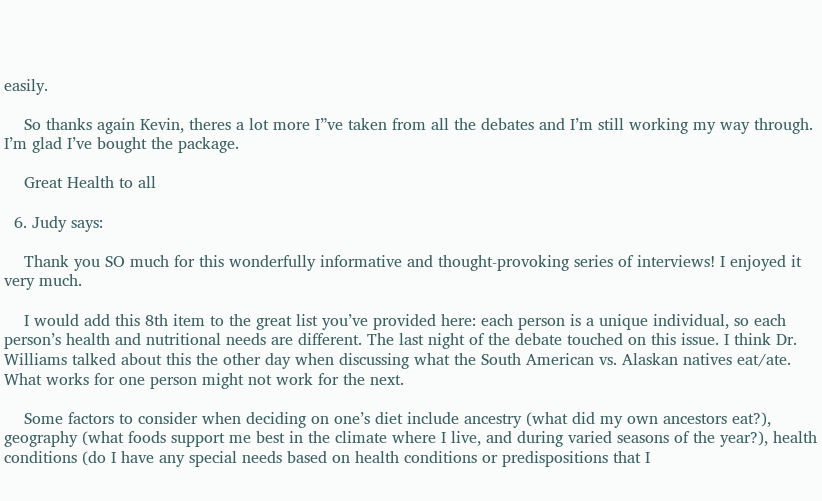easily.

    So thanks again Kevin, theres a lot more I”ve taken from all the debates and I’m still working my way through. I’m glad I’ve bought the package.

    Great Health to all

  6. Judy says:

    Thank you SO much for this wonderfully informative and thought-provoking series of interviews! I enjoyed it very much.

    I would add this 8th item to the great list you’ve provided here: each person is a unique individual, so each person’s health and nutritional needs are different. The last night of the debate touched on this issue. I think Dr. Williams talked about this the other day when discussing what the South American vs. Alaskan natives eat/ate. What works for one person might not work for the next.

    Some factors to consider when deciding on one’s diet include ancestry (what did my own ancestors eat?), geography (what foods support me best in the climate where I live, and during varied seasons of the year?), health conditions (do I have any special needs based on health conditions or predispositions that I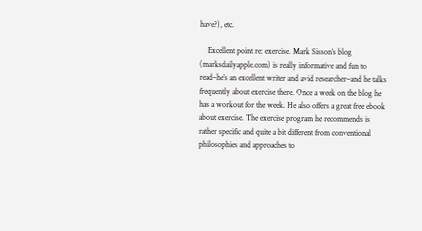have?), etc.

    Excellent point re: exercise. Mark Sisson’s blog (marksdailyapple.com) is really informative and fun to read–he’s an excellent writer and avid researcher–and he talks frequently about exercise there. Once a week on the blog he has a workout for the week. He also offers a great free ebook about exercise. The exercise program he recommends is rather specific and quite a bit different from conventional philosophies and approaches to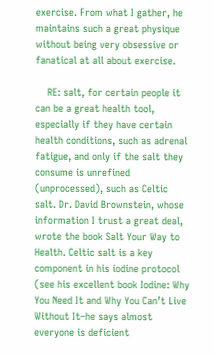exercise. From what I gather, he maintains such a great physique without being very obsessive or fanatical at all about exercise.

    RE: salt, for certain people it can be a great health tool, especially if they have certain health conditions, such as adrenal fatigue, and only if the salt they consume is unrefined (unprocessed), such as Celtic salt. Dr. David Brownstein, whose information I trust a great deal, wrote the book Salt Your Way to Health. Celtic salt is a key component in his iodine protocol (see his excellent book Iodine: Why You Need It and Why You Can’t Live Without It–he says almost everyone is deficient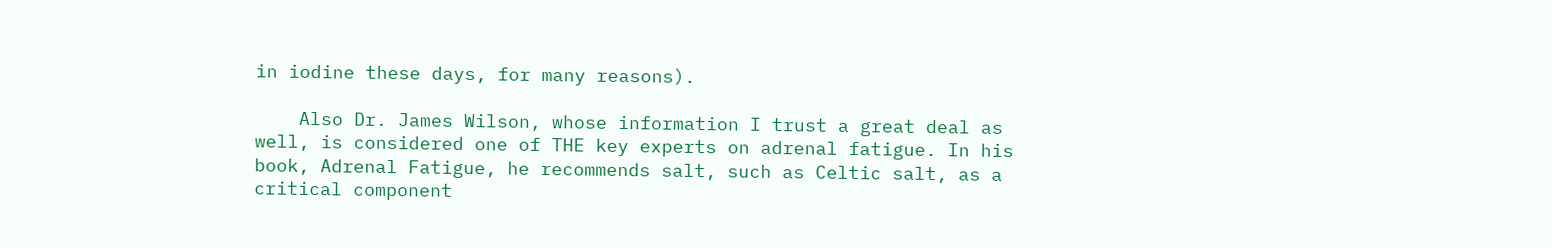in iodine these days, for many reasons).

    Also Dr. James Wilson, whose information I trust a great deal as well, is considered one of THE key experts on adrenal fatigue. In his book, Adrenal Fatigue, he recommends salt, such as Celtic salt, as a critical component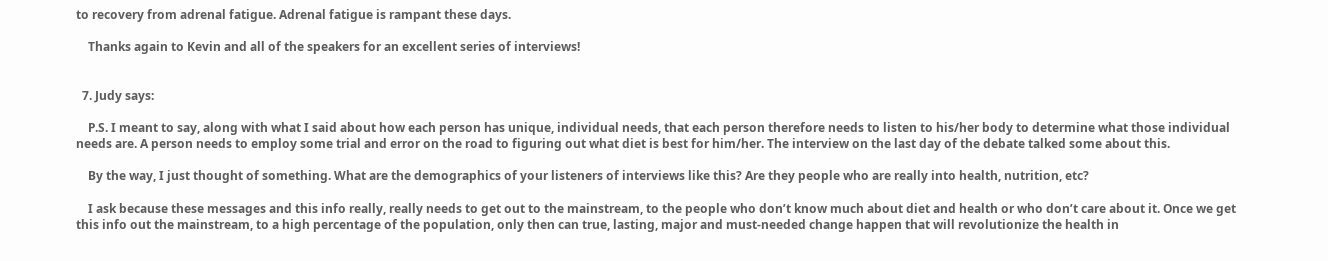to recovery from adrenal fatigue. Adrenal fatigue is rampant these days.

    Thanks again to Kevin and all of the speakers for an excellent series of interviews!


  7. Judy says:

    P.S. I meant to say, along with what I said about how each person has unique, individual needs, that each person therefore needs to listen to his/her body to determine what those individual needs are. A person needs to employ some trial and error on the road to figuring out what diet is best for him/her. The interview on the last day of the debate talked some about this.

    By the way, I just thought of something. What are the demographics of your listeners of interviews like this? Are they people who are really into health, nutrition, etc?

    I ask because these messages and this info really, really needs to get out to the mainstream, to the people who don’t know much about diet and health or who don’t care about it. Once we get this info out the mainstream, to a high percentage of the population, only then can true, lasting, major and must-needed change happen that will revolutionize the health in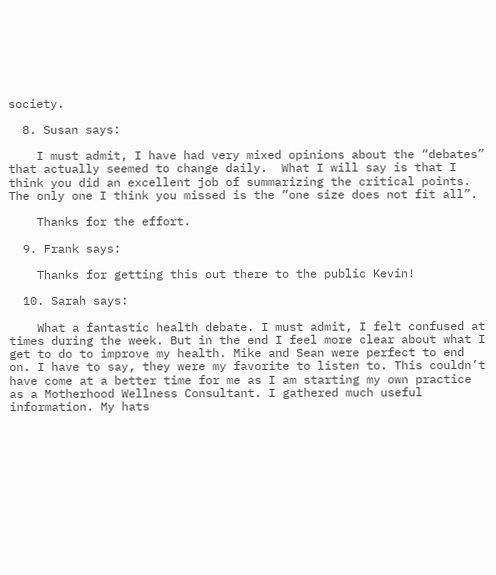society.

  8. Susan says:

    I must admit, I have had very mixed opinions about the “debates” that actually seemed to change daily.  What I will say is that I think you did an excellent job of summarizing the critical points. The only one I think you missed is the “one size does not fit all”.

    Thanks for the effort.

  9. Frank says:

    Thanks for getting this out there to the public Kevin!

  10. Sarah says:

    What a fantastic health debate. I must admit, I felt confused at times during the week. But in the end I feel more clear about what I get to do to improve my health. Mike and Sean were perfect to end on. I have to say, they were my favorite to listen to. This couldn’t have come at a better time for me as I am starting my own practice as a Motherhood Wellness Consultant. I gathered much useful information. My hats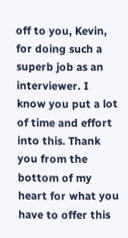off to you, Kevin, for doing such a superb job as an interviewer. I know you put a lot of time and effort into this. Thank you from the bottom of my heart for what you have to offer this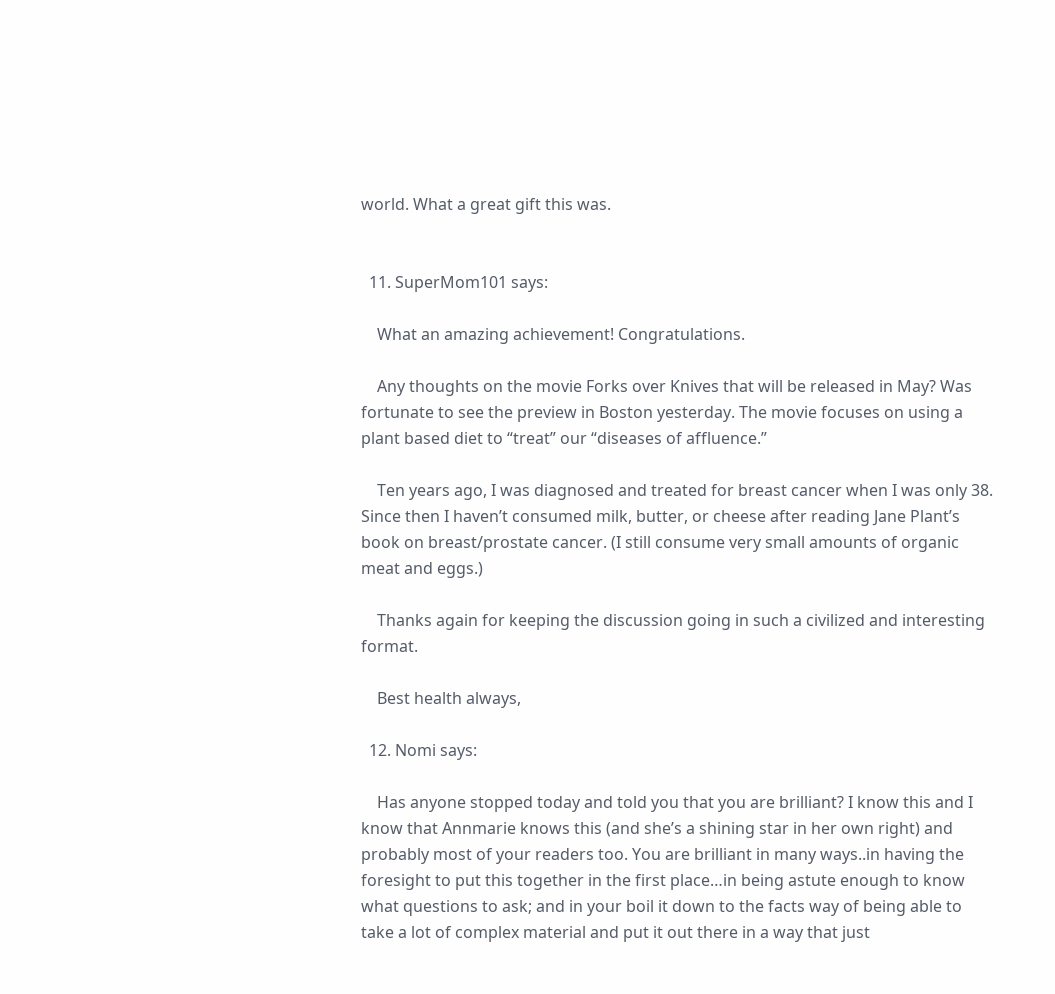world. What a great gift this was.


  11. SuperMom101 says:

    What an amazing achievement! Congratulations.

    Any thoughts on the movie Forks over Knives that will be released in May? Was fortunate to see the preview in Boston yesterday. The movie focuses on using a plant based diet to “treat” our “diseases of affluence.”

    Ten years ago, I was diagnosed and treated for breast cancer when I was only 38. Since then I haven’t consumed milk, butter, or cheese after reading Jane Plant’s book on breast/prostate cancer. (I still consume very small amounts of organic meat and eggs.)

    Thanks again for keeping the discussion going in such a civilized and interesting format.

    Best health always,

  12. Nomi says:

    Has anyone stopped today and told you that you are brilliant? I know this and I know that Annmarie knows this (and she’s a shining star in her own right) and probably most of your readers too. You are brilliant in many ways..in having the foresight to put this together in the first place…in being astute enough to know what questions to ask; and in your boil it down to the facts way of being able to take a lot of complex material and put it out there in a way that just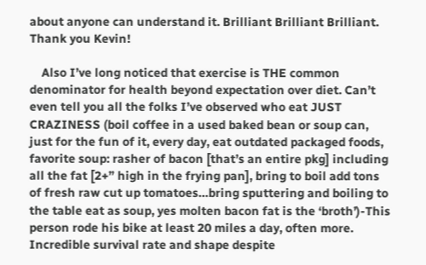about anyone can understand it. Brilliant Brilliant Brilliant. Thank you Kevin!

    Also I’ve long noticed that exercise is THE common denominator for health beyond expectation over diet. Can’t even tell you all the folks I’ve observed who eat JUST CRAZINESS (boil coffee in a used baked bean or soup can, just for the fun of it, every day, eat outdated packaged foods, favorite soup: rasher of bacon [that’s an entire pkg] including all the fat [2+” high in the frying pan], bring to boil add tons of fresh raw cut up tomatoes…bring sputtering and boiling to the table eat as soup, yes molten bacon fat is the ‘broth’)-This person rode his bike at least 20 miles a day, often more. Incredible survival rate and shape despite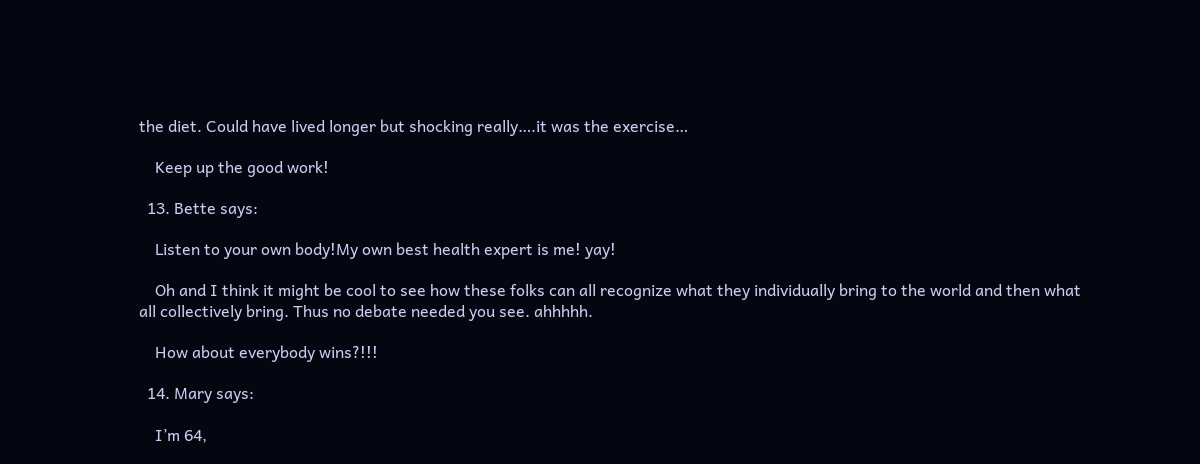the diet. Could have lived longer but shocking really….it was the exercise…

    Keep up the good work!

  13. Bette says:

    Listen to your own body!My own best health expert is me! yay!

    Oh and I think it might be cool to see how these folks can all recognize what they individually bring to the world and then what all collectively bring. Thus no debate needed you see. ahhhhh.

    How about everybody wins?!!!

  14. Mary says:

    I’m 64,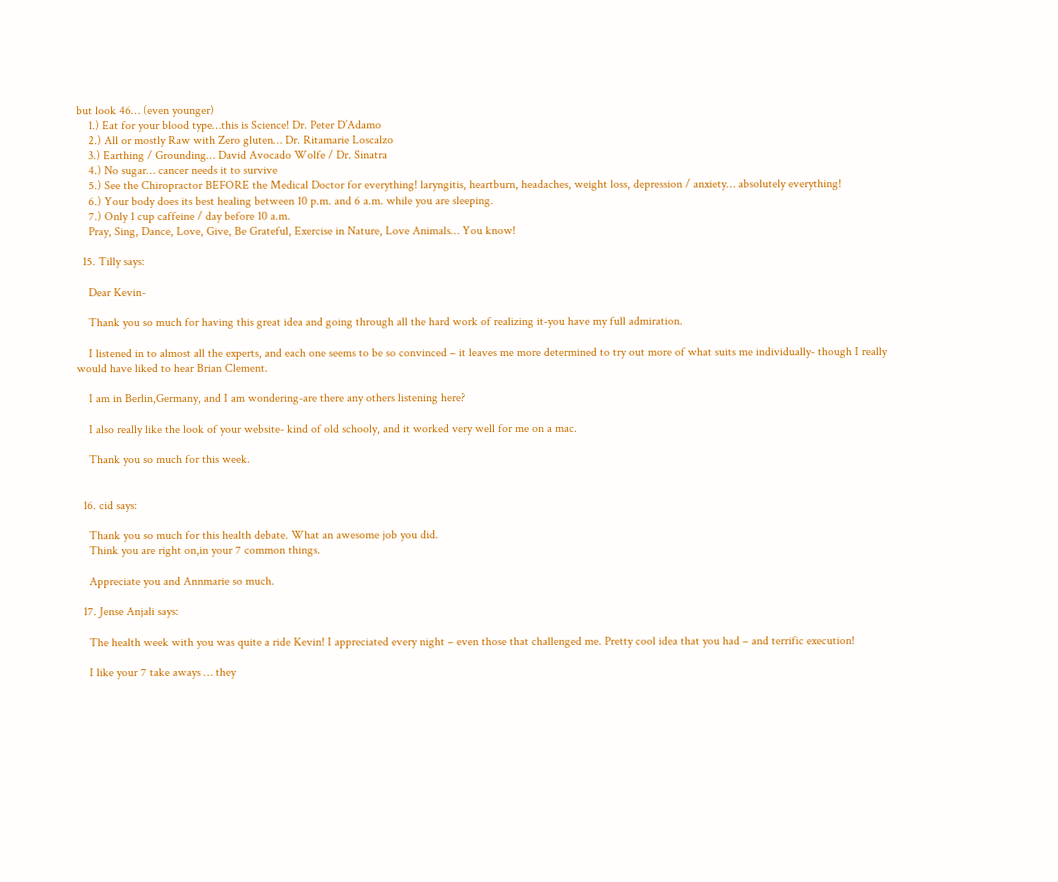but look 46… (even younger)
    1.) Eat for your blood type…this is Science! Dr. Peter D’Adamo
    2.) All or mostly Raw with Zero gluten… Dr. Ritamarie Loscalzo
    3.) Earthing / Grounding… David Avocado Wolfe / Dr. Sinatra
    4.) No sugar… cancer needs it to survive
    5.) See the Chiropractor BEFORE the Medical Doctor for everything! laryngitis, heartburn, headaches, weight loss, depression / anxiety… absolutely everything!
    6.) Your body does its best healing between 10 p.m. and 6 a.m. while you are sleeping.
    7.) Only 1 cup caffeine / day before 10 a.m.
    Pray, Sing, Dance, Love, Give, Be Grateful, Exercise in Nature, Love Animals… You know!

  15. Tilly says:

    Dear Kevin-

    Thank you so much for having this great idea and going through all the hard work of realizing it-you have my full admiration.

    I listened in to almost all the experts, and each one seems to be so convinced – it leaves me more determined to try out more of what suits me individually- though I really would have liked to hear Brian Clement.

    I am in Berlin,Germany, and I am wondering-are there any others listening here?

    I also really like the look of your website- kind of old schooly, and it worked very well for me on a mac.

    Thank you so much for this week.


  16. cid says:

    Thank you so much for this health debate. What an awesome job you did.
    Think you are right on,in your 7 common things.

    Appreciate you and Annmarie so much.

  17. Jense Anjali says:

    The health week with you was quite a ride Kevin! I appreciated every night – even those that challenged me. Pretty cool idea that you had – and terrific execution!

    I like your 7 take aways … they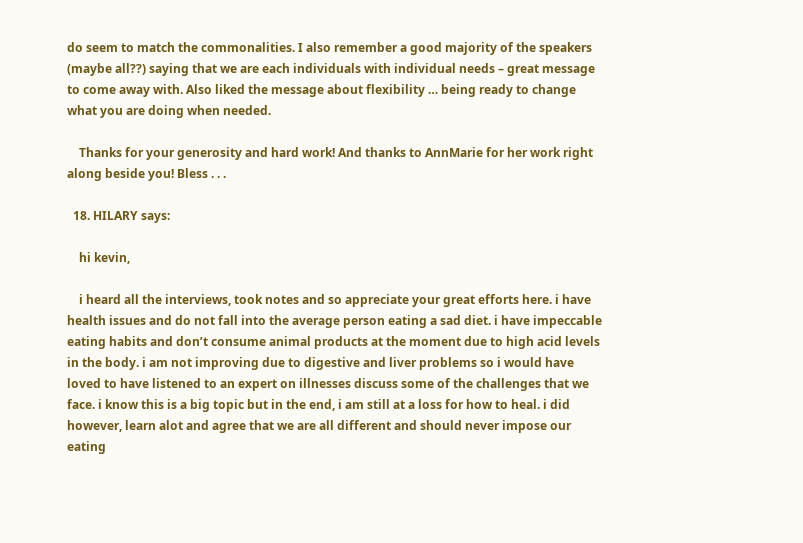do seem to match the commonalities. I also remember a good majority of the speakers (maybe all??) saying that we are each individuals with individual needs – great message to come away with. Also liked the message about flexibility … being ready to change what you are doing when needed.

    Thanks for your generosity and hard work! And thanks to AnnMarie for her work right along beside you! Bless . . .

  18. HILARY says:

    hi kevin,

    i heard all the interviews, took notes and so appreciate your great efforts here. i have health issues and do not fall into the average person eating a sad diet. i have impeccable eating habits and don’t consume animal products at the moment due to high acid levels in the body. i am not improving due to digestive and liver problems so i would have loved to have listened to an expert on illnesses discuss some of the challenges that we face. i know this is a big topic but in the end, i am still at a loss for how to heal. i did however, learn alot and agree that we are all different and should never impose our eating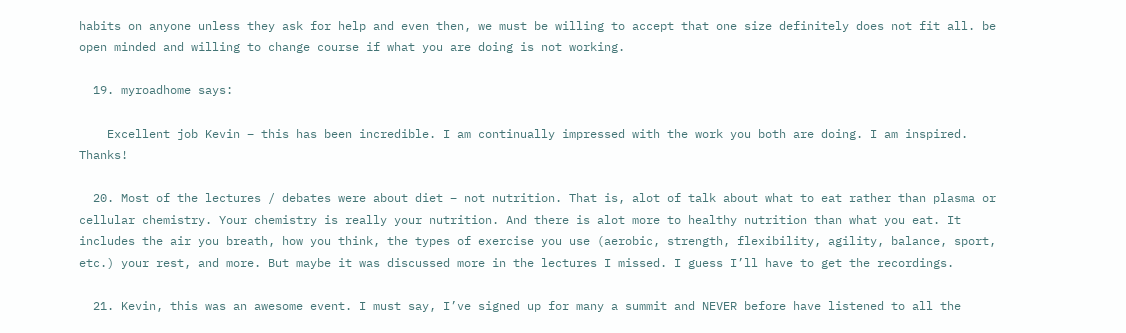habits on anyone unless they ask for help and even then, we must be willing to accept that one size definitely does not fit all. be open minded and willing to change course if what you are doing is not working.

  19. myroadhome says:

    Excellent job Kevin – this has been incredible. I am continually impressed with the work you both are doing. I am inspired. Thanks!

  20. Most of the lectures / debates were about diet – not nutrition. That is, alot of talk about what to eat rather than plasma or cellular chemistry. Your chemistry is really your nutrition. And there is alot more to healthy nutrition than what you eat. It includes the air you breath, how you think, the types of exercise you use (aerobic, strength, flexibility, agility, balance, sport, etc.) your rest, and more. But maybe it was discussed more in the lectures I missed. I guess I’ll have to get the recordings.

  21. Kevin, this was an awesome event. I must say, I’ve signed up for many a summit and NEVER before have listened to all the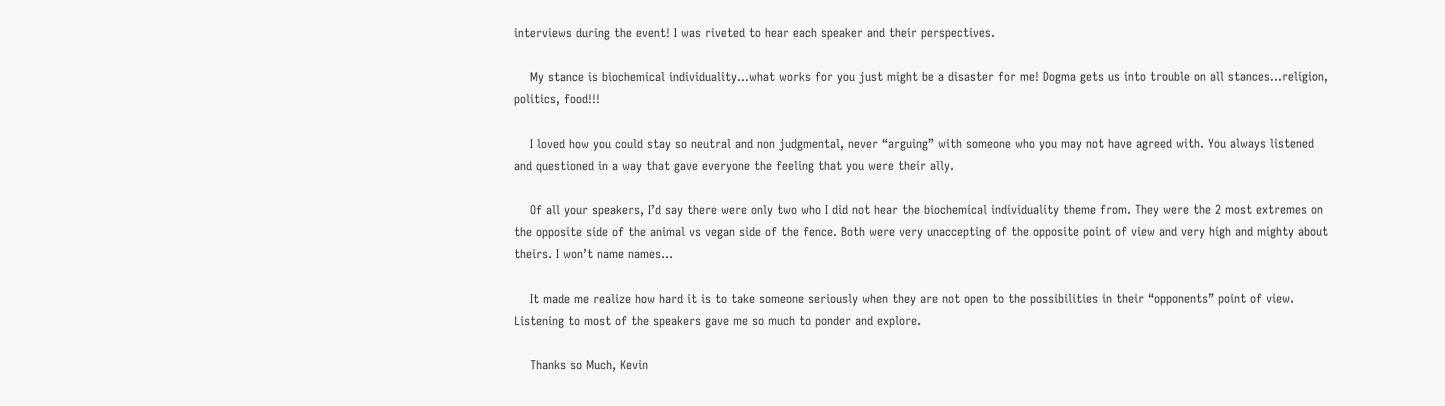interviews during the event! I was riveted to hear each speaker and their perspectives.

    My stance is biochemical individuality…what works for you just might be a disaster for me! Dogma gets us into trouble on all stances…religion, politics, food!!!

    I loved how you could stay so neutral and non judgmental, never “arguing” with someone who you may not have agreed with. You always listened and questioned in a way that gave everyone the feeling that you were their ally.

    Of all your speakers, I’d say there were only two who I did not hear the biochemical individuality theme from. They were the 2 most extremes on the opposite side of the animal vs vegan side of the fence. Both were very unaccepting of the opposite point of view and very high and mighty about theirs. I won’t name names…

    It made me realize how hard it is to take someone seriously when they are not open to the possibilities in their “opponents” point of view. Listening to most of the speakers gave me so much to ponder and explore.

    Thanks so Much, Kevin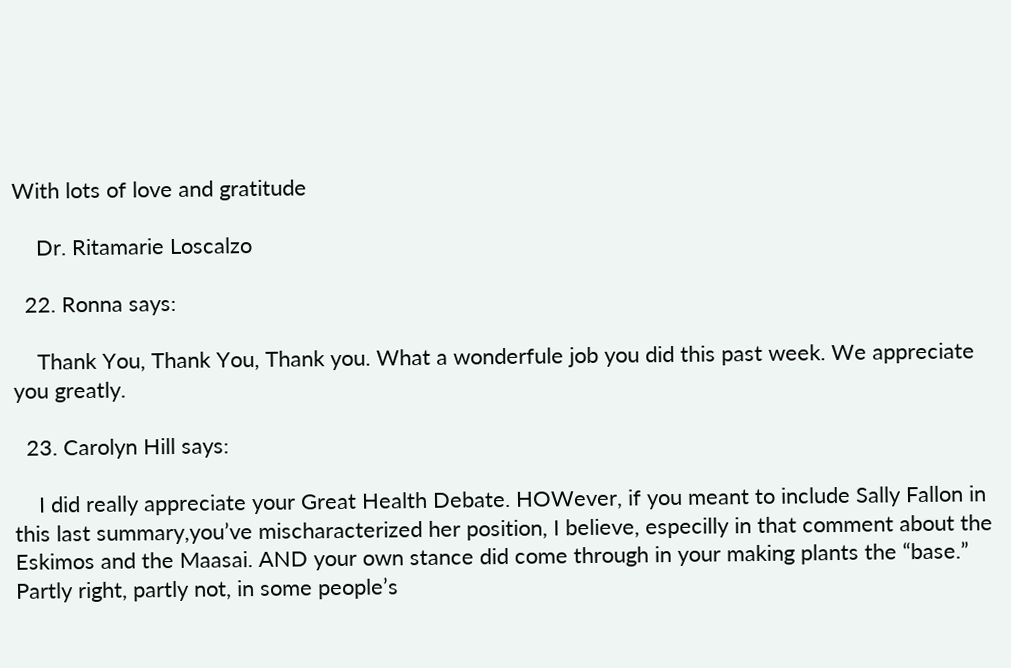With lots of love and gratitude

    Dr. Ritamarie Loscalzo

  22. Ronna says:

    Thank You, Thank You, Thank you. What a wonderfule job you did this past week. We appreciate you greatly.

  23. Carolyn Hill says:

    I did really appreciate your Great Health Debate. HOWever, if you meant to include Sally Fallon in this last summary,you’ve mischaracterized her position, I believe, especilly in that comment about the Eskimos and the Maasai. AND your own stance did come through in your making plants the “base.” Partly right, partly not, in some people’s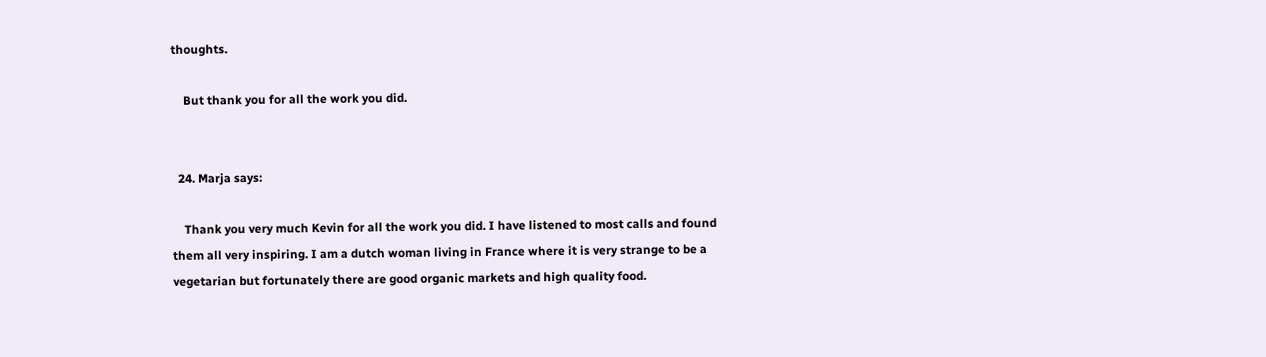thoughts.

    But thank you for all the work you did.


  24. Marja says:

    Thank you very much Kevin for all the work you did. I have listened to most calls and found them all very inspiring. I am a dutch woman living in France where it is very strange to be a vegetarian but fortunately there are good organic markets and high quality food.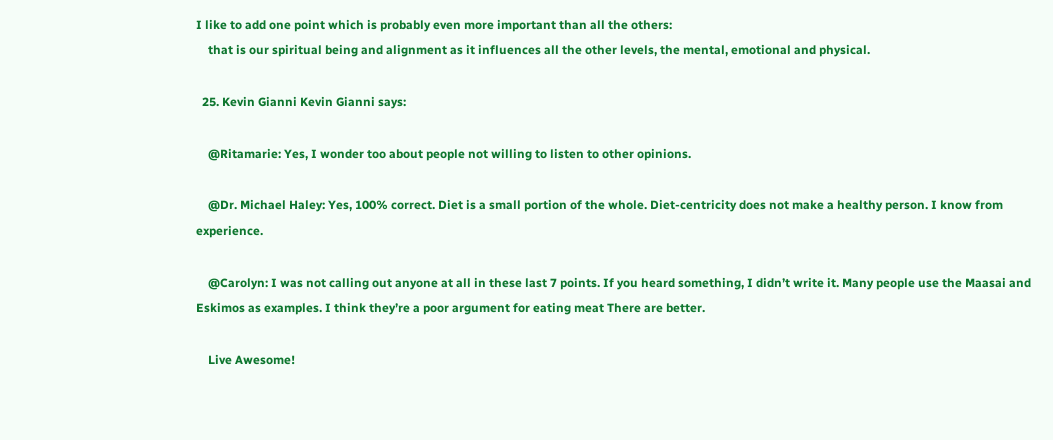I like to add one point which is probably even more important than all the others:
    that is our spiritual being and alignment as it influences all the other levels, the mental, emotional and physical.

  25. Kevin Gianni Kevin Gianni says:

    @Ritamarie: Yes, I wonder too about people not willing to listen to other opinions.

    @Dr. Michael Haley: Yes, 100% correct. Diet is a small portion of the whole. Diet-centricity does not make a healthy person. I know from experience.

    @Carolyn: I was not calling out anyone at all in these last 7 points. If you heard something, I didn’t write it. Many people use the Maasai and Eskimos as examples. I think they’re a poor argument for eating meat There are better.

    Live Awesome!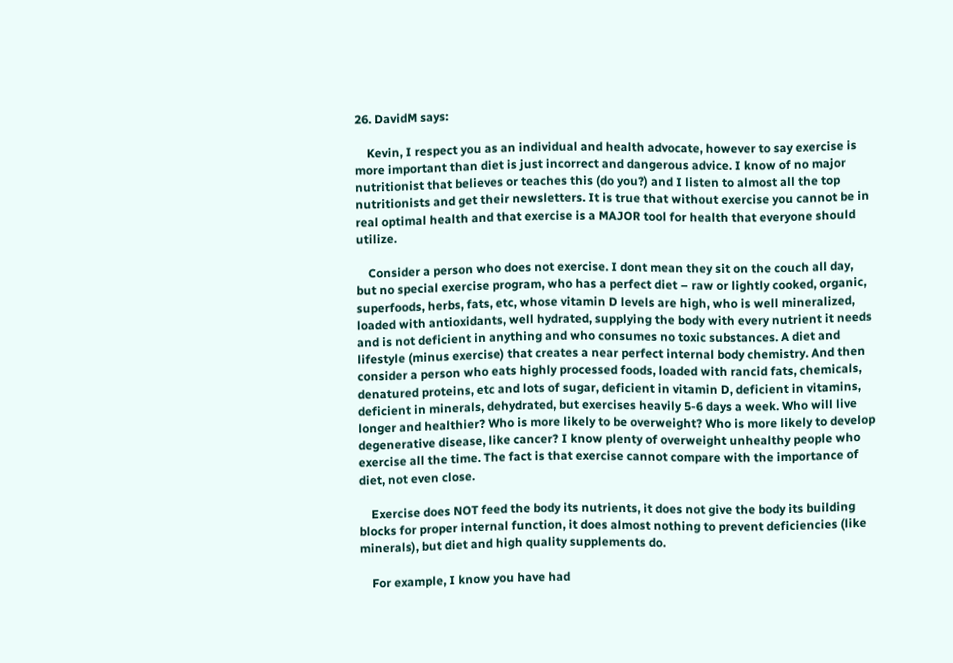26. DavidM says:

    Kevin, I respect you as an individual and health advocate, however to say exercise is more important than diet is just incorrect and dangerous advice. I know of no major nutritionist that believes or teaches this (do you?) and I listen to almost all the top nutritionists and get their newsletters. It is true that without exercise you cannot be in real optimal health and that exercise is a MAJOR tool for health that everyone should utilize.

    Consider a person who does not exercise. I dont mean they sit on the couch all day, but no special exercise program, who has a perfect diet – raw or lightly cooked, organic, superfoods, herbs, fats, etc, whose vitamin D levels are high, who is well mineralized, loaded with antioxidants, well hydrated, supplying the body with every nutrient it needs and is not deficient in anything and who consumes no toxic substances. A diet and lifestyle (minus exercise) that creates a near perfect internal body chemistry. And then consider a person who eats highly processed foods, loaded with rancid fats, chemicals, denatured proteins, etc and lots of sugar, deficient in vitamin D, deficient in vitamins, deficient in minerals, dehydrated, but exercises heavily 5-6 days a week. Who will live longer and healthier? Who is more likely to be overweight? Who is more likely to develop degenerative disease, like cancer? I know plenty of overweight unhealthy people who exercise all the time. The fact is that exercise cannot compare with the importance of diet, not even close.

    Exercise does NOT feed the body its nutrients, it does not give the body its building blocks for proper internal function, it does almost nothing to prevent deficiencies (like minerals), but diet and high quality supplements do.

    For example, I know you have had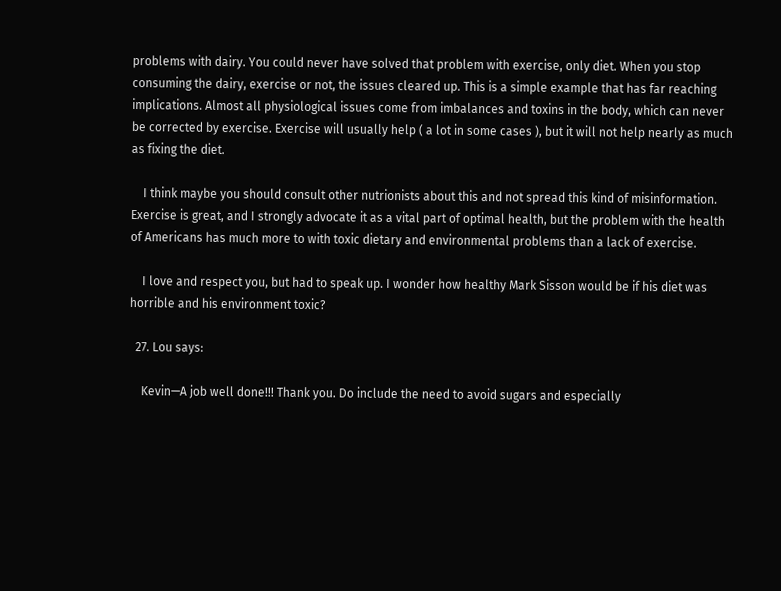problems with dairy. You could never have solved that problem with exercise, only diet. When you stop consuming the dairy, exercise or not, the issues cleared up. This is a simple example that has far reaching implications. Almost all physiological issues come from imbalances and toxins in the body, which can never be corrected by exercise. Exercise will usually help ( a lot in some cases ), but it will not help nearly as much as fixing the diet.

    I think maybe you should consult other nutrionists about this and not spread this kind of misinformation. Exercise is great, and I strongly advocate it as a vital part of optimal health, but the problem with the health of Americans has much more to with toxic dietary and environmental problems than a lack of exercise.

    I love and respect you, but had to speak up. I wonder how healthy Mark Sisson would be if his diet was horrible and his environment toxic?

  27. Lou says:

    Kevin—A job well done!!! Thank you. Do include the need to avoid sugars and especially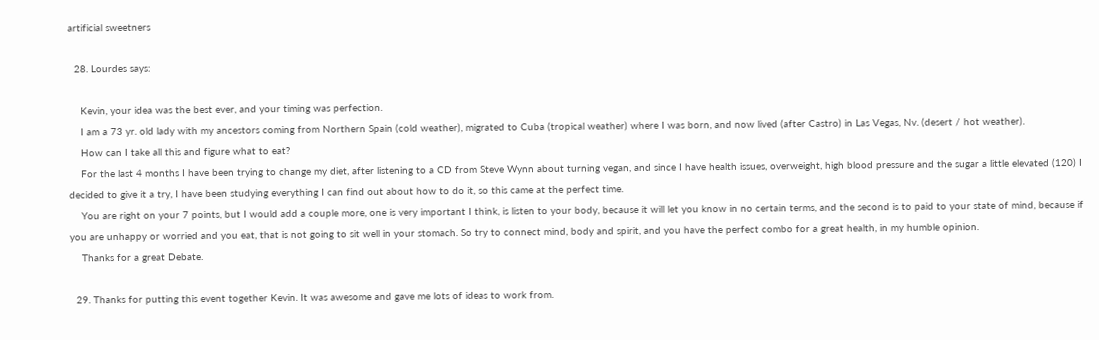artificial sweetners

  28. Lourdes says:

    Kevin, your idea was the best ever, and your timing was perfection.
    I am a 73 yr. old lady with my ancestors coming from Northern Spain (cold weather), migrated to Cuba (tropical weather) where I was born, and now lived (after Castro) in Las Vegas, Nv. (desert / hot weather).
    How can I take all this and figure what to eat?
    For the last 4 months I have been trying to change my diet, after listening to a CD from Steve Wynn about turning vegan, and since I have health issues, overweight, high blood pressure and the sugar a little elevated (120) I decided to give it a try, I have been studying everything I can find out about how to do it, so this came at the perfect time.
    You are right on your 7 points, but I would add a couple more, one is very important I think, is listen to your body, because it will let you know in no certain terms, and the second is to paid to your state of mind, because if you are unhappy or worried and you eat, that is not going to sit well in your stomach. So try to connect mind, body and spirit, and you have the perfect combo for a great health, in my humble opinion.
    Thanks for a great Debate.

  29. Thanks for putting this event together Kevin. It was awesome and gave me lots of ideas to work from.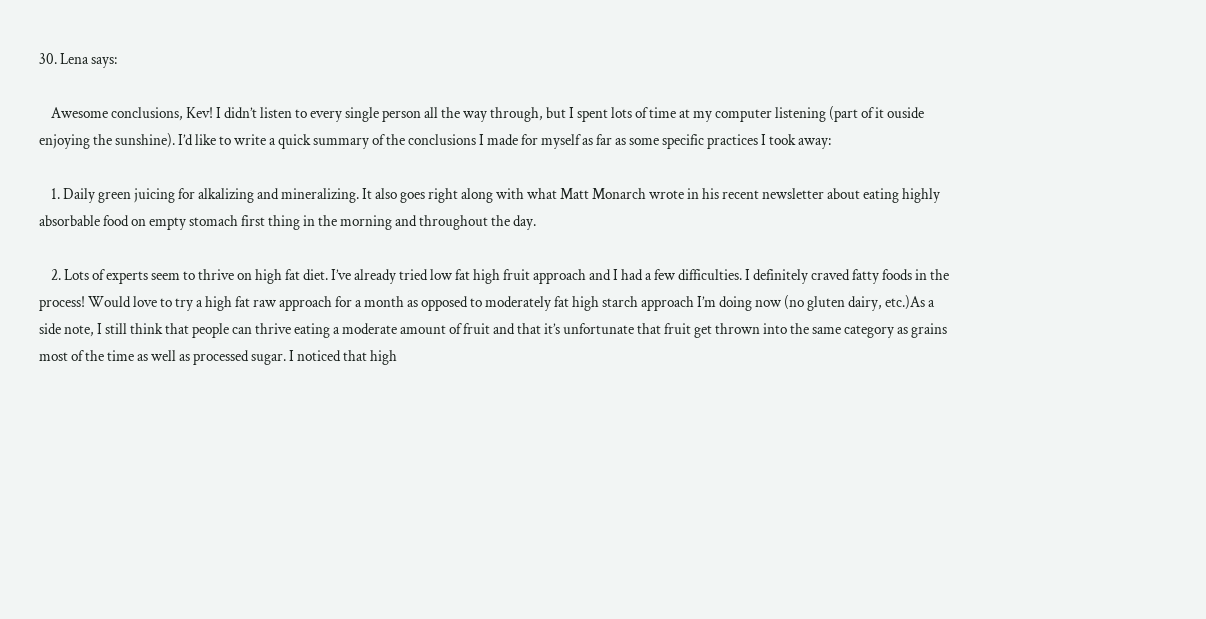30. Lena says:

    Awesome conclusions, Kev! I didn’t listen to every single person all the way through, but I spent lots of time at my computer listening (part of it ouside enjoying the sunshine). I’d like to write a quick summary of the conclusions I made for myself as far as some specific practices I took away:

    1. Daily green juicing for alkalizing and mineralizing. It also goes right along with what Matt Monarch wrote in his recent newsletter about eating highly absorbable food on empty stomach first thing in the morning and throughout the day.

    2. Lots of experts seem to thrive on high fat diet. I’ve already tried low fat high fruit approach and I had a few difficulties. I definitely craved fatty foods in the process! Would love to try a high fat raw approach for a month as opposed to moderately fat high starch approach I’m doing now (no gluten dairy, etc.)As a side note, I still think that people can thrive eating a moderate amount of fruit and that it’s unfortunate that fruit get thrown into the same category as grains most of the time as well as processed sugar. I noticed that high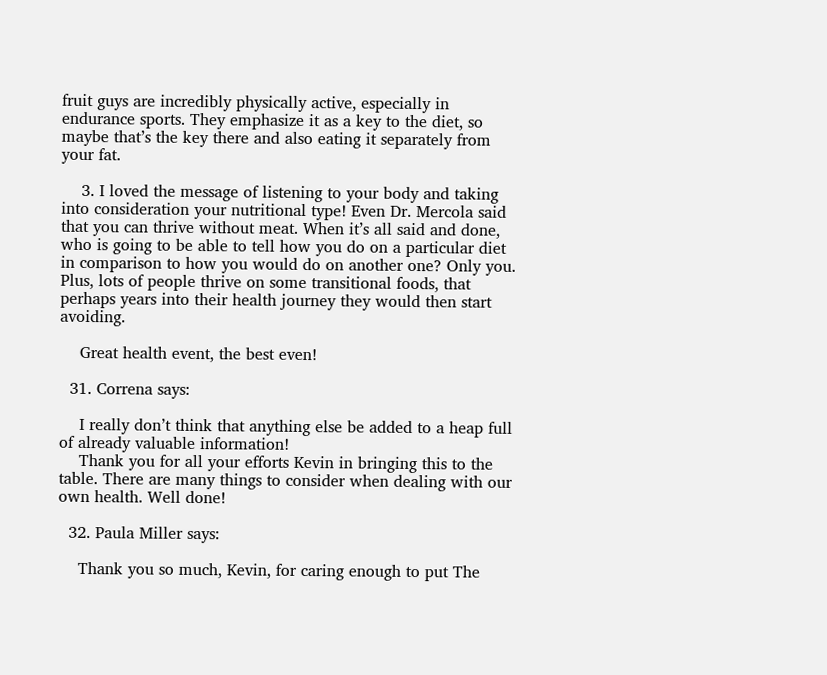fruit guys are incredibly physically active, especially in endurance sports. They emphasize it as a key to the diet, so maybe that’s the key there and also eating it separately from your fat.

    3. I loved the message of listening to your body and taking into consideration your nutritional type! Even Dr. Mercola said that you can thrive without meat. When it’s all said and done, who is going to be able to tell how you do on a particular diet in comparison to how you would do on another one? Only you. Plus, lots of people thrive on some transitional foods, that perhaps years into their health journey they would then start avoiding.

    Great health event, the best even!

  31. Correna says:

    I really don’t think that anything else be added to a heap full of already valuable information!
    Thank you for all your efforts Kevin in bringing this to the table. There are many things to consider when dealing with our own health. Well done!

  32. Paula Miller says:

    Thank you so much, Kevin, for caring enough to put The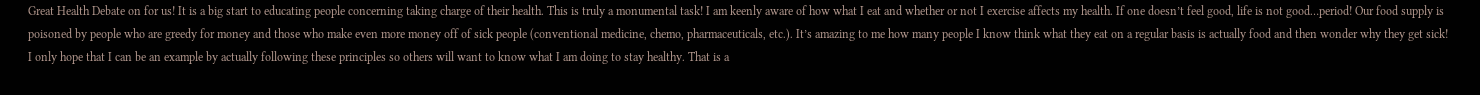Great Health Debate on for us! It is a big start to educating people concerning taking charge of their health. This is truly a monumental task! I am keenly aware of how what I eat and whether or not I exercise affects my health. If one doesn’t feel good, life is not good…period! Our food supply is poisoned by people who are greedy for money and those who make even more money off of sick people (conventional medicine, chemo, pharmaceuticals, etc.). It’s amazing to me how many people I know think what they eat on a regular basis is actually food and then wonder why they get sick! I only hope that I can be an example by actually following these principles so others will want to know what I am doing to stay healthy. That is a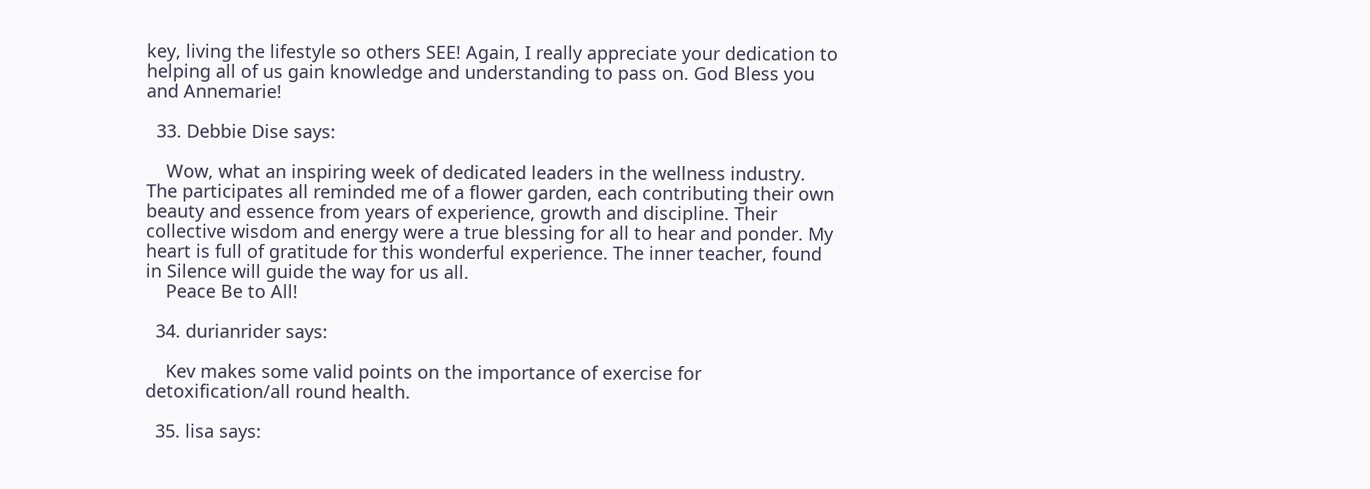key, living the lifestyle so others SEE! Again, I really appreciate your dedication to helping all of us gain knowledge and understanding to pass on. God Bless you and Annemarie!

  33. Debbie Dise says:

    Wow, what an inspiring week of dedicated leaders in the wellness industry. The participates all reminded me of a flower garden, each contributing their own beauty and essence from years of experience, growth and discipline. Their collective wisdom and energy were a true blessing for all to hear and ponder. My heart is full of gratitude for this wonderful experience. The inner teacher, found in Silence will guide the way for us all.
    Peace Be to All!

  34. durianrider says:

    Kev makes some valid points on the importance of exercise for detoxification/all round health.

  35. lisa says: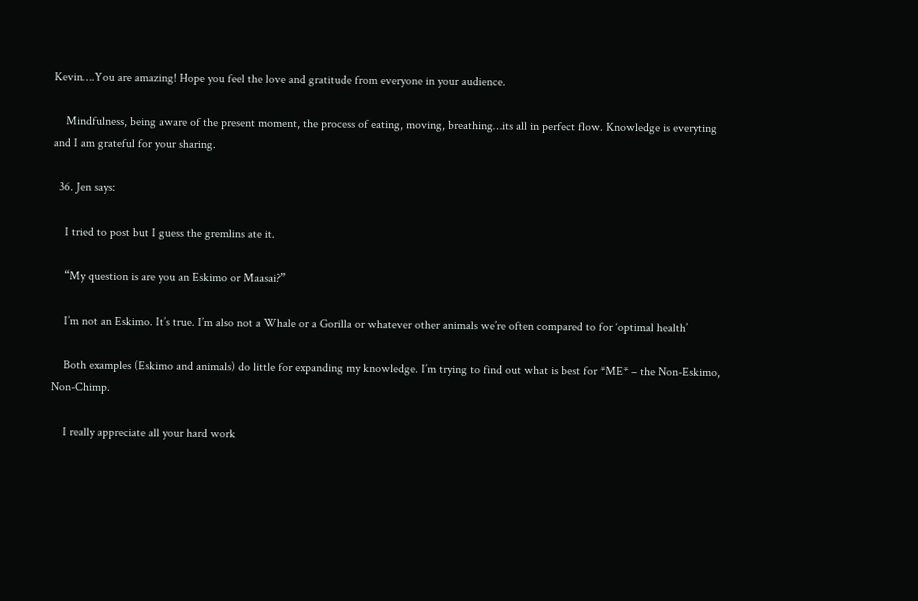Kevin….You are amazing! Hope you feel the love and gratitude from everyone in your audience.

    Mindfulness, being aware of the present moment, the process of eating, moving, breathing…its all in perfect flow. Knowledge is everyting and I am grateful for your sharing.

  36. Jen says:

    I tried to post but I guess the gremlins ate it.

    “My question is are you an Eskimo or Maasai?”

    I’m not an Eskimo. It’s true. I’m also not a Whale or a Gorilla or whatever other animals we’re often compared to for ‘optimal health’

    Both examples (Eskimo and animals) do little for expanding my knowledge. I’m trying to find out what is best for *ME* – the Non-Eskimo, Non-Chimp.

    I really appreciate all your hard work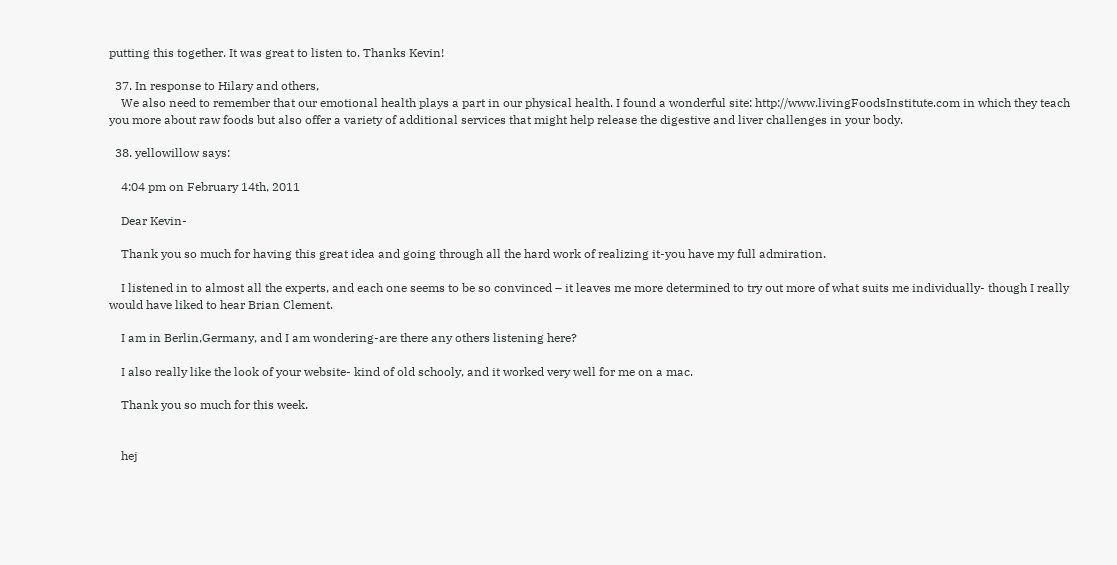putting this together. It was great to listen to. Thanks Kevin!

  37. In response to Hilary and others,
    We also need to remember that our emotional health plays a part in our physical health. I found a wonderful site: http://www.livingFoodsInstitute.com in which they teach you more about raw foods but also offer a variety of additional services that might help release the digestive and liver challenges in your body.

  38. yellowillow says:

    4:04 pm on February 14th, 2011

    Dear Kevin-

    Thank you so much for having this great idea and going through all the hard work of realizing it-you have my full admiration.

    I listened in to almost all the experts, and each one seems to be so convinced – it leaves me more determined to try out more of what suits me individually- though I really would have liked to hear Brian Clement.

    I am in Berlin,Germany, and I am wondering-are there any others listening here?

    I also really like the look of your website- kind of old schooly, and it worked very well for me on a mac.

    Thank you so much for this week.


    hej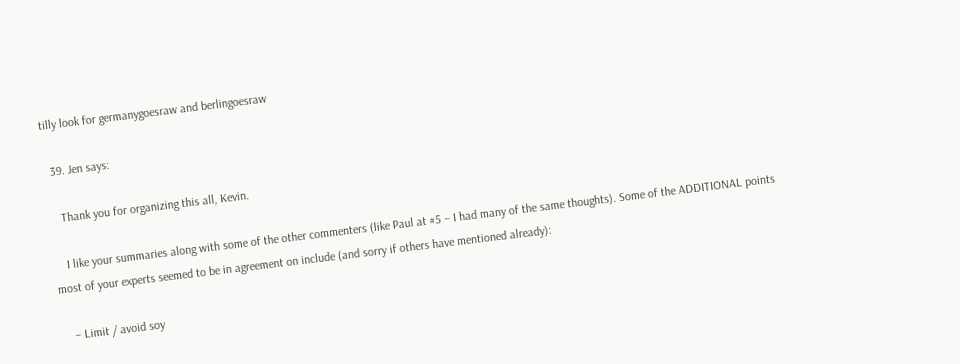tilly look for germanygoesraw and berlingoesraw

  39. Jen says:

    Thank you for organizing this all, Kevin.

    I like your summaries along with some of the other commenters (like Paul at #5 – I had many of the same thoughts). Some of the ADDITIONAL points most of your experts seemed to be in agreement on include (and sorry if others have mentioned already):

    – Limit / avoid soy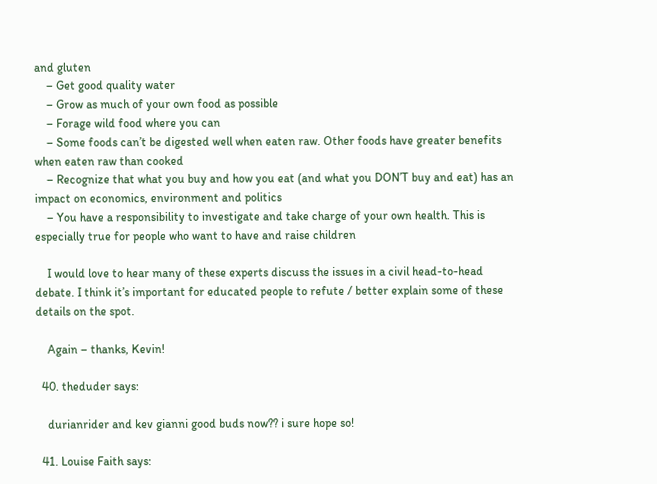and gluten
    – Get good quality water
    – Grow as much of your own food as possible
    – Forage wild food where you can
    – Some foods can’t be digested well when eaten raw. Other foods have greater benefits when eaten raw than cooked
    – Recognize that what you buy and how you eat (and what you DON’T buy and eat) has an impact on economics, environment and politics
    – You have a responsibility to investigate and take charge of your own health. This is especially true for people who want to have and raise children

    I would love to hear many of these experts discuss the issues in a civil head-to-head debate. I think it’s important for educated people to refute / better explain some of these details on the spot.

    Again – thanks, Kevin!

  40. theduder says:

    durianrider and kev gianni good buds now?? i sure hope so!

  41. Louise Faith says: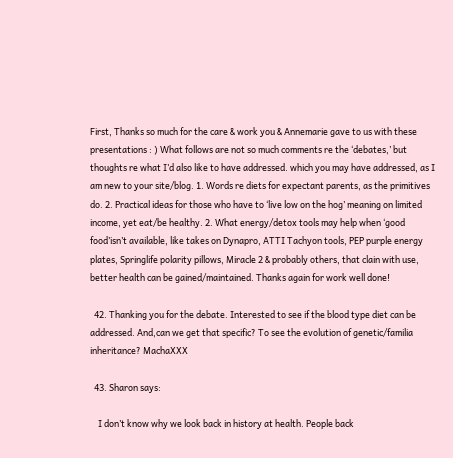First, Thanks so much for the care & work you & Annemarie gave to us with these presentations : ) What follows are not so much comments re the ‘debates,’ but thoughts re what I’d also like to have addressed. which you may have addressed, as I am new to your site/blog. 1. Words re diets for expectant parents, as the primitives do. 2. Practical ideas for those who have to ‘live low on the hog’ meaning on limited income, yet eat/be healthy. 2. What energy/detox tools may help when ‘good food’isn’t available, like takes on Dynapro, ATTI Tachyon tools, PEP purple energy plates, Springlife polarity pillows, Miracle 2 & probably others, that clain with use, better health can be gained/maintained. Thanks again for work well done!

  42. Thanking you for the debate. Interested to see if the blood type diet can be addressed. And,can we get that specific? To see the evolution of genetic/familia inheritance? MachaXXX

  43. Sharon says:

    I don’t know why we look back in history at health. People back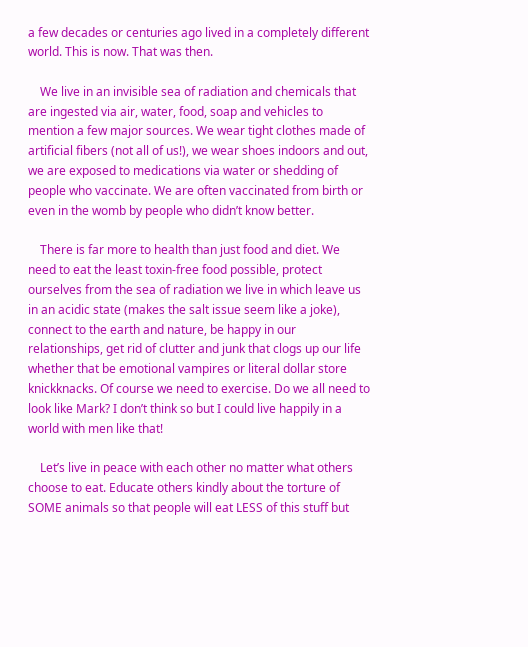a few decades or centuries ago lived in a completely different world. This is now. That was then.

    We live in an invisible sea of radiation and chemicals that are ingested via air, water, food, soap and vehicles to mention a few major sources. We wear tight clothes made of artificial fibers (not all of us!), we wear shoes indoors and out, we are exposed to medications via water or shedding of people who vaccinate. We are often vaccinated from birth or even in the womb by people who didn’t know better.

    There is far more to health than just food and diet. We need to eat the least toxin-free food possible, protect ourselves from the sea of radiation we live in which leave us in an acidic state (makes the salt issue seem like a joke), connect to the earth and nature, be happy in our relationships, get rid of clutter and junk that clogs up our life whether that be emotional vampires or literal dollar store knickknacks. Of course we need to exercise. Do we all need to look like Mark? I don’t think so but I could live happily in a world with men like that!

    Let’s live in peace with each other no matter what others choose to eat. Educate others kindly about the torture of SOME animals so that people will eat LESS of this stuff but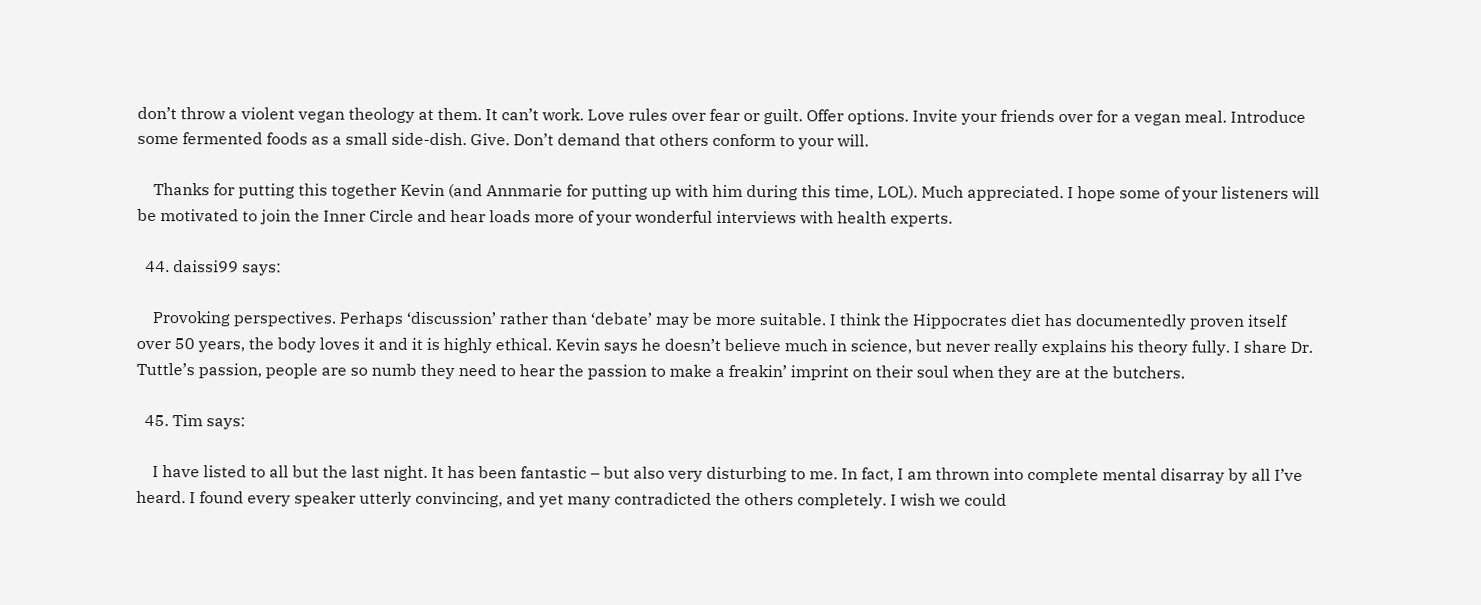don’t throw a violent vegan theology at them. It can’t work. Love rules over fear or guilt. Offer options. Invite your friends over for a vegan meal. Introduce some fermented foods as a small side-dish. Give. Don’t demand that others conform to your will.

    Thanks for putting this together Kevin (and Annmarie for putting up with him during this time, LOL). Much appreciated. I hope some of your listeners will be motivated to join the Inner Circle and hear loads more of your wonderful interviews with health experts.

  44. daissi99 says:

    Provoking perspectives. Perhaps ‘discussion’ rather than ‘debate’ may be more suitable. I think the Hippocrates diet has documentedly proven itself over 50 years, the body loves it and it is highly ethical. Kevin says he doesn’t believe much in science, but never really explains his theory fully. I share Dr. Tuttle’s passion, people are so numb they need to hear the passion to make a freakin’ imprint on their soul when they are at the butchers.

  45. Tim says:

    I have listed to all but the last night. It has been fantastic – but also very disturbing to me. In fact, I am thrown into complete mental disarray by all I’ve heard. I found every speaker utterly convincing, and yet many contradicted the others completely. I wish we could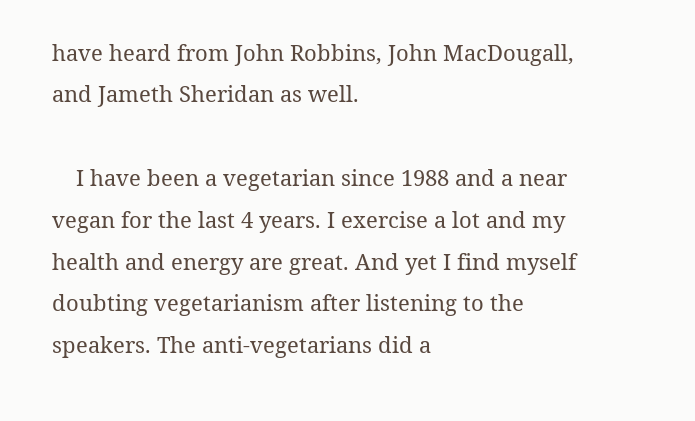have heard from John Robbins, John MacDougall, and Jameth Sheridan as well.

    I have been a vegetarian since 1988 and a near vegan for the last 4 years. I exercise a lot and my health and energy are great. And yet I find myself doubting vegetarianism after listening to the speakers. The anti-vegetarians did a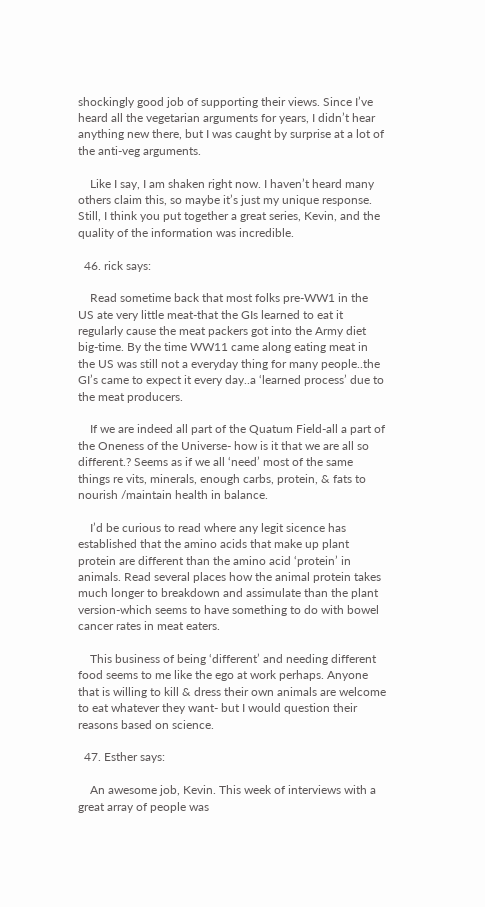shockingly good job of supporting their views. Since I’ve heard all the vegetarian arguments for years, I didn’t hear anything new there, but I was caught by surprise at a lot of the anti-veg arguments.

    Like I say, I am shaken right now. I haven’t heard many others claim this, so maybe it’s just my unique response. Still, I think you put together a great series, Kevin, and the quality of the information was incredible.

  46. rick says:

    Read sometime back that most folks pre-WW1 in the US ate very little meat-that the GIs learned to eat it regularly cause the meat packers got into the Army diet big-time. By the time WW11 came along eating meat in the US was still not a everyday thing for many people..the GI’s came to expect it every day..a ‘learned process’ due to the meat producers.

    If we are indeed all part of the Quatum Field-all a part of the Oneness of the Universe- how is it that we are all so different.? Seems as if we all ‘need’ most of the same things re vits, minerals, enough carbs, protein, & fats to nourish /maintain health in balance.

    I’d be curious to read where any legit sicence has established that the amino acids that make up plant protein are different than the amino acid ‘protein’ in animals. Read several places how the animal protein takes much longer to breakdown and assimulate than the plant version-which seems to have something to do with bowel cancer rates in meat eaters.

    This business of being ‘different’ and needing different food seems to me like the ego at work perhaps. Anyone that is willing to kill & dress their own animals are welcome to eat whatever they want- but I would question their reasons based on science.

  47. Esther says:

    An awesome job, Kevin. This week of interviews with a great array of people was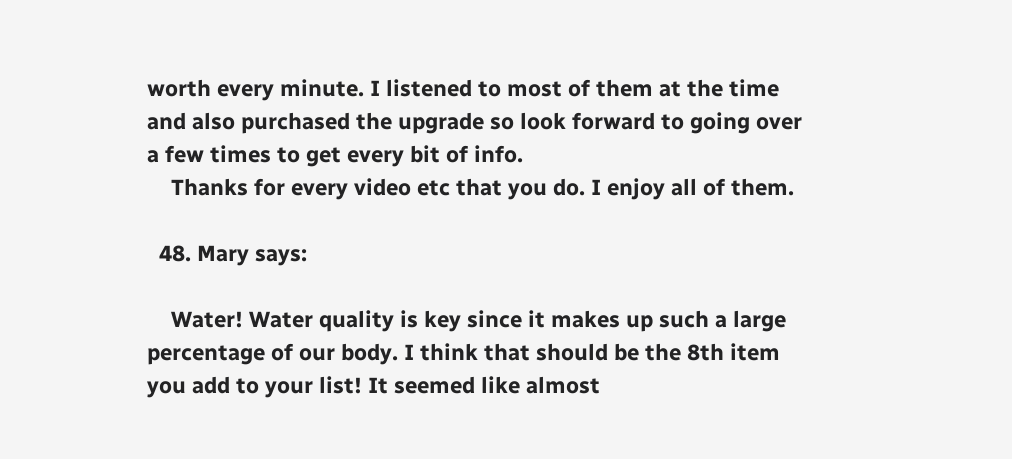worth every minute. I listened to most of them at the time and also purchased the upgrade so look forward to going over a few times to get every bit of info.
    Thanks for every video etc that you do. I enjoy all of them.

  48. Mary says:

    Water! Water quality is key since it makes up such a large percentage of our body. I think that should be the 8th item you add to your list! It seemed like almost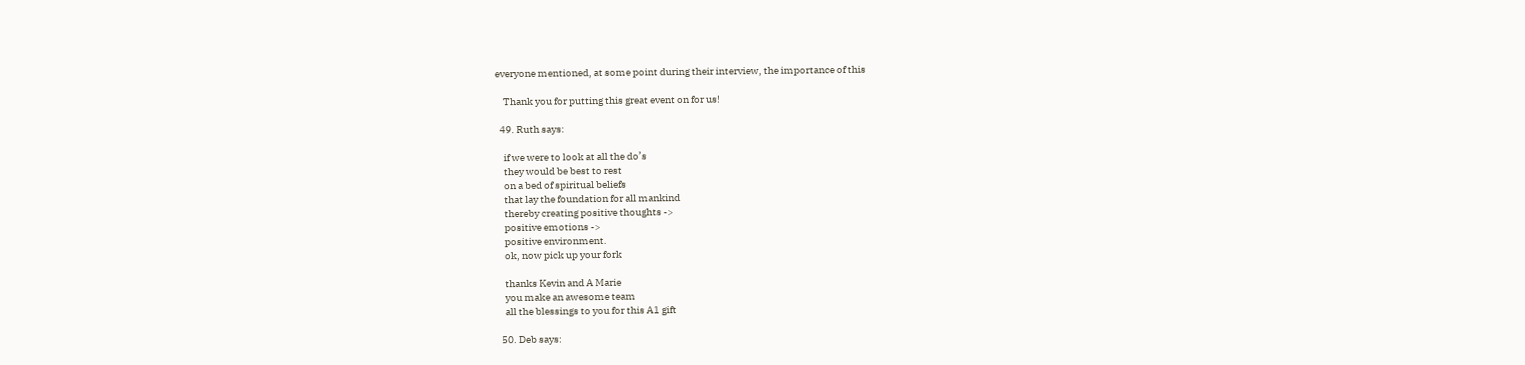everyone mentioned, at some point during their interview, the importance of this

    Thank you for putting this great event on for us!

  49. Ruth says:

    if we were to look at all the do’s
    they would be best to rest
    on a bed of spiritual beliefs
    that lay the foundation for all mankind
    thereby creating positive thoughts ->
    positive emotions ->
    positive environment.
    ok, now pick up your fork

    thanks Kevin and A Marie
    you make an awesome team
    all the blessings to you for this A1 gift

  50. Deb says: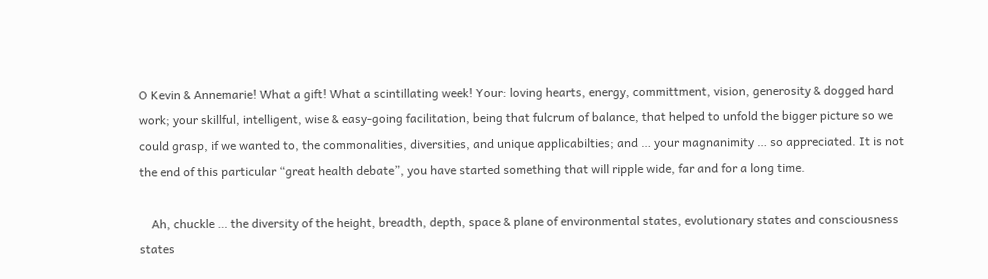O Kevin & Annemarie! What a gift! What a scintillating week! Your: loving hearts, energy, committment, vision, generosity & dogged hard work; your skillful, intelligent, wise & easy-going facilitation, being that fulcrum of balance, that helped to unfold the bigger picture so we could grasp, if we wanted to, the commonalities, diversities, and unique applicabilties; and … your magnanimity … so appreciated. It is not the end of this particular “great health debate”, you have started something that will ripple wide, far and for a long time.

    Ah, chuckle … the diversity of the height, breadth, depth, space & plane of environmental states, evolutionary states and consciousness states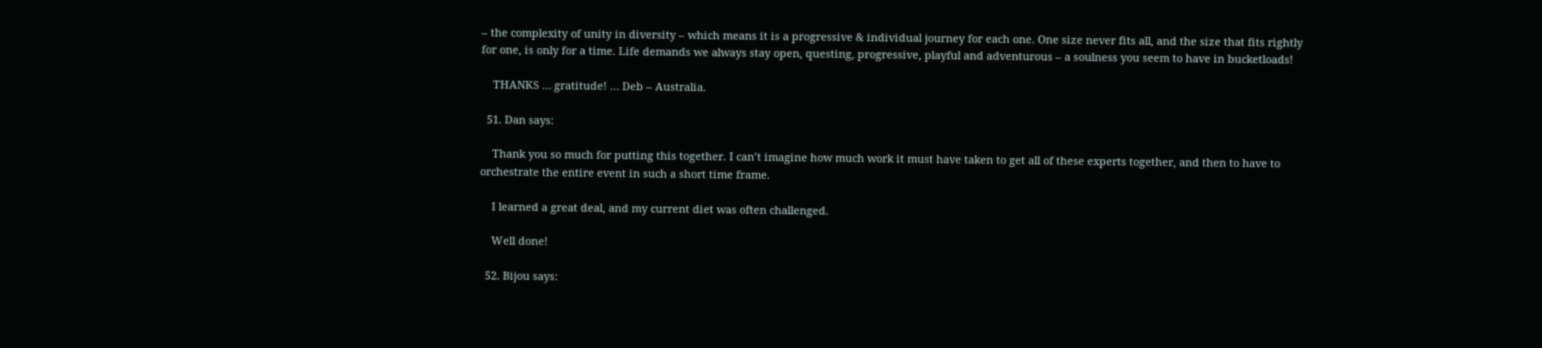– the complexity of unity in diversity – which means it is a progressive & individual journey for each one. One size never fits all, and the size that fits rightly for one, is only for a time. Life demands we always stay open, questing, progressive, playful and adventurous – a soulness you seem to have in bucketloads!

    THANKS … gratitude! … Deb – Australia.

  51. Dan says:

    Thank you so much for putting this together. I can’t imagine how much work it must have taken to get all of these experts together, and then to have to orchestrate the entire event in such a short time frame.

    I learned a great deal, and my current diet was often challenged.

    Well done!

  52. Bijou says: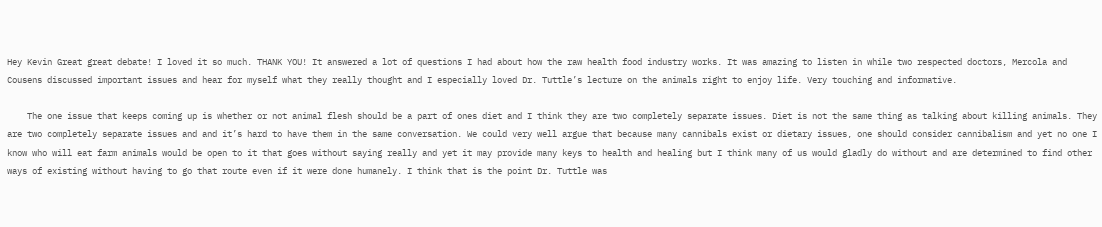Hey Kevin Great great debate! I loved it so much. THANK YOU! It answered a lot of questions I had about how the raw health food industry works. It was amazing to listen in while two respected doctors, Mercola and Cousens discussed important issues and hear for myself what they really thought and I especially loved Dr. Tuttle’s lecture on the animals right to enjoy life. Very touching and informative.

    The one issue that keeps coming up is whether or not animal flesh should be a part of ones diet and I think they are two completely separate issues. Diet is not the same thing as talking about killing animals. They are two completely separate issues and and it’s hard to have them in the same conversation. We could very well argue that because many cannibals exist or dietary issues, one should consider cannibalism and yet no one I know who will eat farm animals would be open to it that goes without saying really and yet it may provide many keys to health and healing but I think many of us would gladly do without and are determined to find other ways of existing without having to go that route even if it were done humanely. I think that is the point Dr. Tuttle was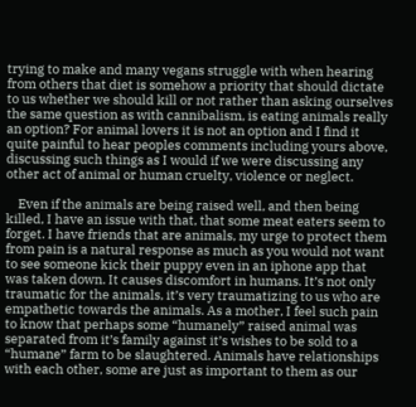trying to make and many vegans struggle with when hearing from others that diet is somehow a priority that should dictate to us whether we should kill or not rather than asking ourselves the same question as with cannibalism, is eating animals really an option? For animal lovers it is not an option and I find it quite painful to hear peoples comments including yours above, discussing such things as I would if we were discussing any other act of animal or human cruelty, violence or neglect.

    Even if the animals are being raised well, and then being killed, I have an issue with that, that some meat eaters seem to forget. I have friends that are animals, my urge to protect them from pain is a natural response as much as you would not want to see someone kick their puppy even in an iphone app that was taken down. It causes discomfort in humans. It’s not only traumatic for the animals, it’s very traumatizing to us who are empathetic towards the animals. As a mother, I feel such pain to know that perhaps some “humanely” raised animal was separated from it’s family against it’s wishes to be sold to a “humane” farm to be slaughtered. Animals have relationships with each other, some are just as important to them as our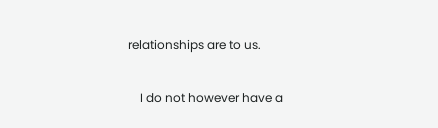relationships are to us.

    I do not however have a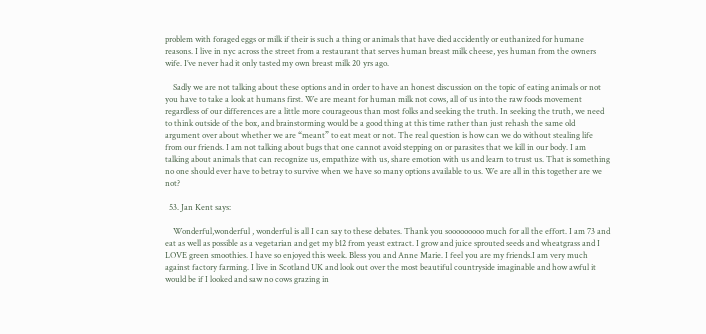problem with foraged eggs or milk if their is such a thing or animals that have died accidently or euthanized for humane reasons. I live in nyc across the street from a restaurant that serves human breast milk cheese, yes human from the owners wife. I’ve never had it only tasted my own breast milk 20 yrs ago.

    Sadly we are not talking about these options and in order to have an honest discussion on the topic of eating animals or not you have to take a look at humans first. We are meant for human milk not cows, all of us into the raw foods movement regardless of our differences are a little more courageous than most folks and seeking the truth. In seeking the truth, we need to think outside of the box, and brainstorming would be a good thing at this time rather than just rehash the same old argument over about whether we are “meant” to eat meat or not. The real question is how can we do without stealing life from our friends. I am not talking about bugs that one cannot avoid stepping on or parasites that we kill in our body. I am talking about animals that can recognize us, empathize with us, share emotion with us and learn to trust us. That is something no one should ever have to betray to survive when we have so many options available to us. We are all in this together are we not?

  53. Jan Kent says:

    Wonderful,wonderful , wonderful is all I can say to these debates. Thank you sooooooooo much for all the effort. I am 73 and eat as well as possible as a vegetarian and get my b12 from yeast extract. I grow and juice sprouted seeds and wheatgrass and I LOVE green smoothies. I have so enjoyed this week. Bless you and Anne Marie. I feel you are my friends.I am very much against factory farming. I live in Scotland UK and look out over the most beautiful countryside imaginable and how awful it would be if I looked and saw no cows grazing in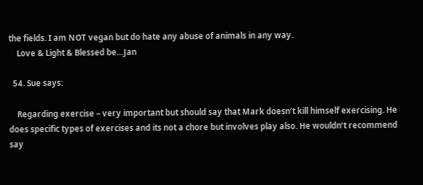the fields. I am NOT vegan but do hate any abuse of animals in any way.
    Love & Light & Blessed be…Jan

  54. Sue says:

    Regarding exercise – very important but should say that Mark doesn’t kill himself exercising. He does specific types of exercises and its not a chore but involves play also. He wouldn’t recommend say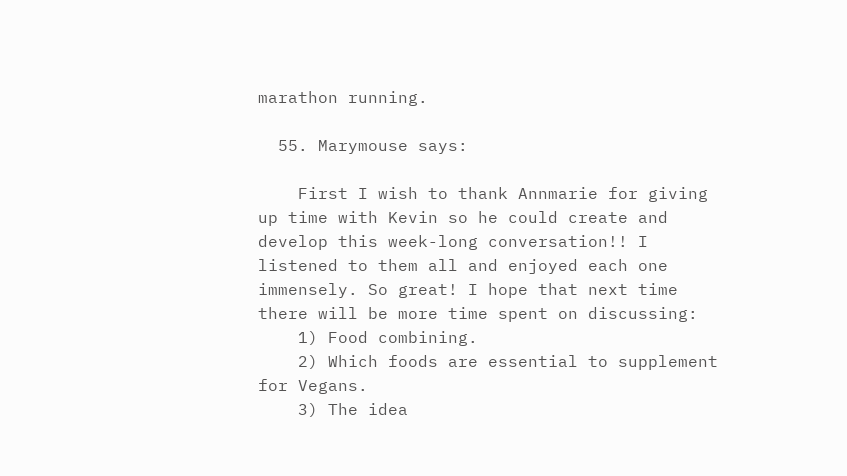marathon running.

  55. Marymouse says:

    First I wish to thank Annmarie for giving up time with Kevin so he could create and develop this week-long conversation!! I listened to them all and enjoyed each one immensely. So great! I hope that next time there will be more time spent on discussing:
    1) Food combining.
    2) Which foods are essential to supplement for Vegans.
    3) The idea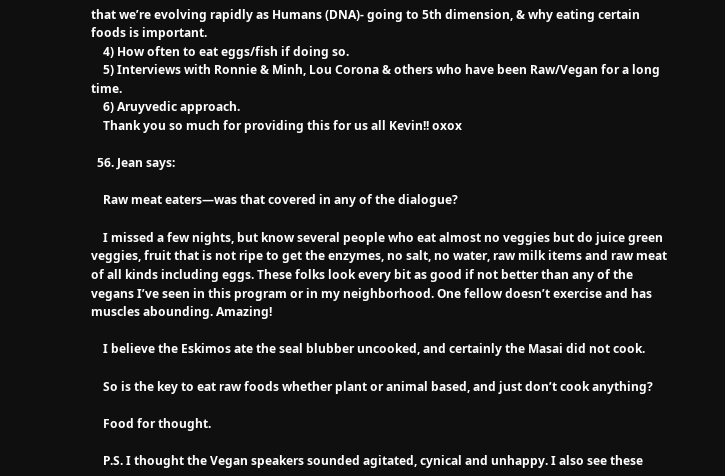that we’re evolving rapidly as Humans (DNA)- going to 5th dimension, & why eating certain foods is important.
    4) How often to eat eggs/fish if doing so.
    5) Interviews with Ronnie & Minh, Lou Corona & others who have been Raw/Vegan for a long time.
    6) Aruyvedic approach.
    Thank you so much for providing this for us all Kevin!! oxox

  56. Jean says:

    Raw meat eaters—was that covered in any of the dialogue?

    I missed a few nights, but know several people who eat almost no veggies but do juice green veggies, fruit that is not ripe to get the enzymes, no salt, no water, raw milk items and raw meat of all kinds including eggs. These folks look every bit as good if not better than any of the vegans I’ve seen in this program or in my neighborhood. One fellow doesn’t exercise and has muscles abounding. Amazing!

    I believe the Eskimos ate the seal blubber uncooked, and certainly the Masai did not cook.

    So is the key to eat raw foods whether plant or animal based, and just don’t cook anything?

    Food for thought.

    P.S. I thought the Vegan speakers sounded agitated, cynical and unhappy. I also see these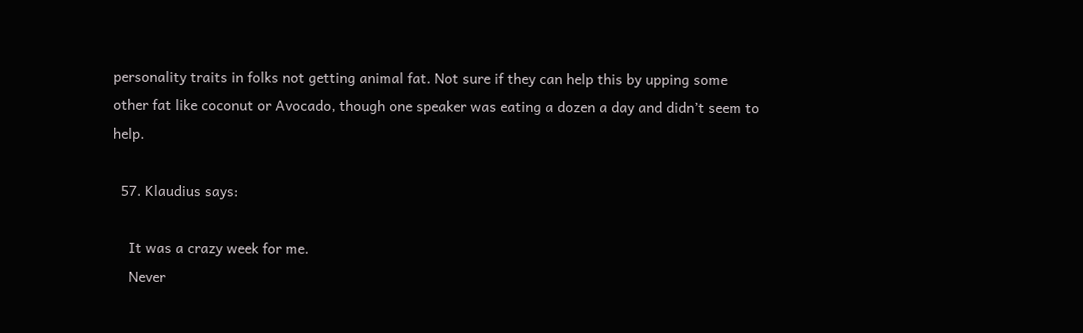personality traits in folks not getting animal fat. Not sure if they can help this by upping some other fat like coconut or Avocado, though one speaker was eating a dozen a day and didn’t seem to help.

  57. Klaudius says:

    It was a crazy week for me.
    Never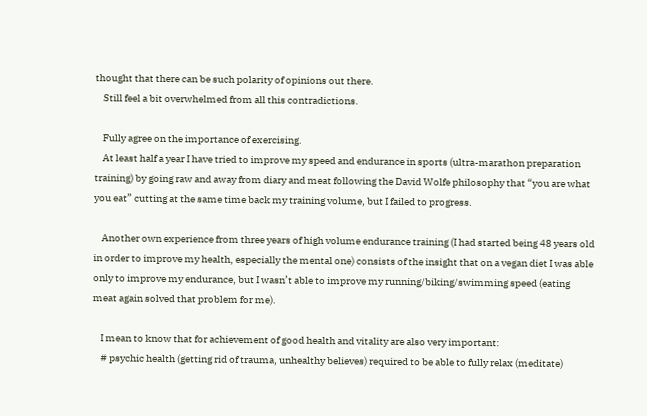thought that there can be such polarity of opinions out there.
    Still feel a bit overwhelmed from all this contradictions.

    Fully agree on the importance of exercising.
    At least half a year I have tried to improve my speed and endurance in sports (ultra-marathon preparation training) by going raw and away from diary and meat following the David Wolfe philosophy that “you are what you eat” cutting at the same time back my training volume, but I failed to progress.

    Another own experience from three years of high volume endurance training (I had started being 48 years old in order to improve my health, especially the mental one) consists of the insight that on a vegan diet I was able only to improve my endurance, but I wasn’t able to improve my running/biking/swimming speed (eating meat again solved that problem for me).

    I mean to know that for achievement of good health and vitality are also very important:
    # psychic health (getting rid of trauma, unhealthy believes) required to be able to fully relax (meditate)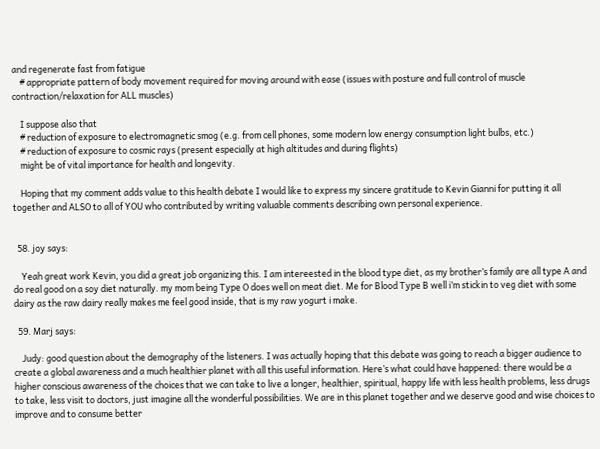and regenerate fast from fatigue
    # appropriate pattern of body movement required for moving around with ease (issues with posture and full control of muscle contraction/relaxation for ALL muscles)

    I suppose also that
    # reduction of exposure to electromagnetic smog (e.g. from cell phones, some modern low energy consumption light bulbs, etc.)
    # reduction of exposure to cosmic rays (present especially at high altitudes and during flights)
    might be of vital importance for health and longevity.

    Hoping that my comment adds value to this health debate I would like to express my sincere gratitude to Kevin Gianni for putting it all together and ALSO to all of YOU who contributed by writing valuable comments describing own personal experience.


  58. joy says:

    Yeah great work Kevin, you did a great job organizing this. I am intereested in the blood type diet, as my brother’s family are all type A and do real good on a soy diet naturally. my mom being Type O does well on meat diet. Me for Blood Type B well i’m stickin to veg diet with some dairy as the raw dairy really makes me feel good inside, that is my raw yogurt i make.

  59. Marj says:

    Judy: good question about the demography of the listeners. I was actually hoping that this debate was going to reach a bigger audience to create a global awareness and a much healthier planet with all this useful information. Here’s what could have happened: there would be a higher conscious awareness of the choices that we can take to live a longer, healthier, spiritual, happy life with less health problems, less drugs to take, less visit to doctors, just imagine all the wonderful possibilities. We are in this planet together and we deserve good and wise choices to improve and to consume better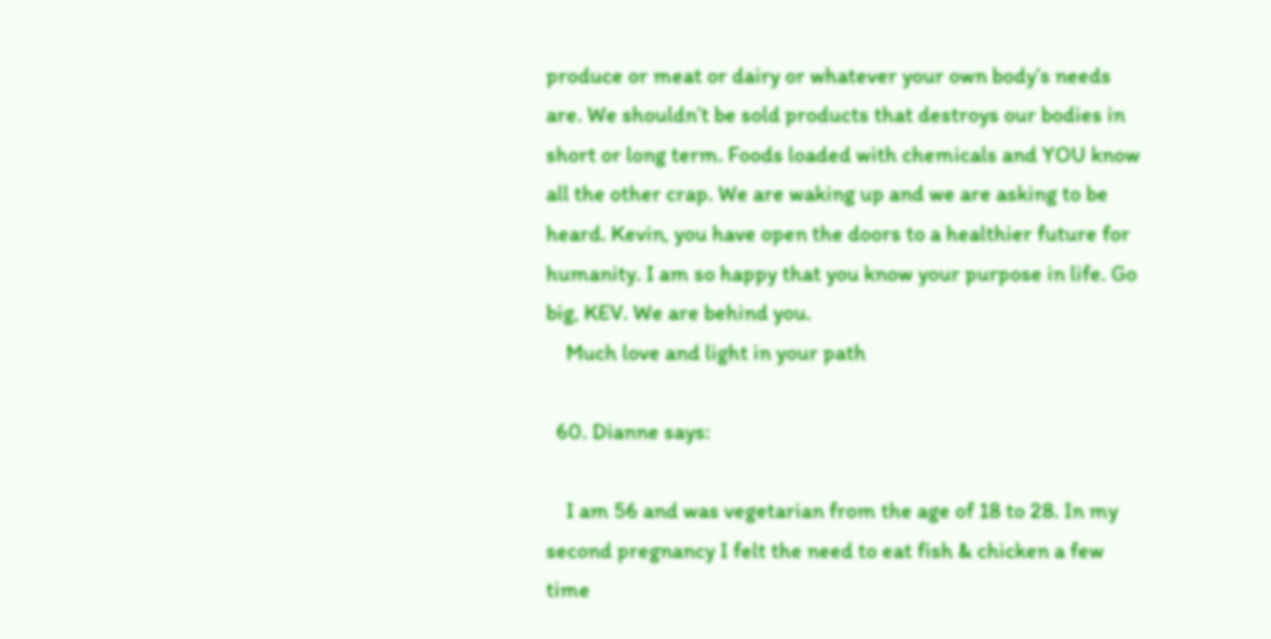produce or meat or dairy or whatever your own body’s needs are. We shouldn’t be sold products that destroys our bodies in short or long term. Foods loaded with chemicals and YOU know all the other crap. We are waking up and we are asking to be heard. Kevin, you have open the doors to a healthier future for humanity. I am so happy that you know your purpose in life. Go big, KEV. We are behind you.
    Much love and light in your path

  60. Dianne says:

    I am 56 and was vegetarian from the age of 18 to 28. In my second pregnancy I felt the need to eat fish & chicken a few time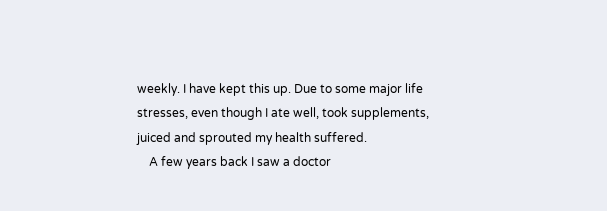weekly. I have kept this up. Due to some major life stresses, even though I ate well, took supplements, juiced and sprouted my health suffered.
    A few years back I saw a doctor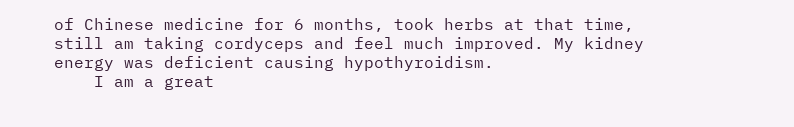of Chinese medicine for 6 months, took herbs at that time, still am taking cordyceps and feel much improved. My kidney energy was deficient causing hypothyroidism.
    I am a great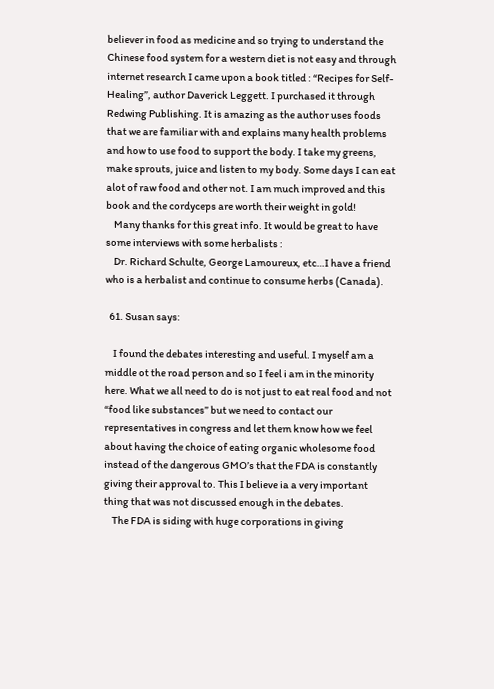believer in food as medicine and so trying to understand the Chinese food system for a western diet is not easy and through internet research I came upon a book titled : “Recipes for Self-Healing”, author Daverick Leggett. I purchased it through Redwing Publishing. It is amazing as the author uses foods that we are familiar with and explains many health problems and how to use food to support the body. I take my greens, make sprouts, juice and listen to my body. Some days I can eat alot of raw food and other not. I am much improved and this book and the cordyceps are worth their weight in gold!
    Many thanks for this great info. It would be great to have some interviews with some herbalists :
    Dr. Richard Schulte, George Lamoureux, etc…I have a friend who is a herbalist and continue to consume herbs (Canada).

  61. Susan says:

    I found the debates interesting and useful. I myself am a middle ot the road person and so I feel i am in the minority here. What we all need to do is not just to eat real food and not “food like substances” but we need to contact our representatives in congress and let them know how we feel about having the choice of eating organic wholesome food instead of the dangerous GMO’s that the FDA is constantly giving their approval to. This I believe ia a very important thing that was not discussed enough in the debates.
    The FDA is siding with huge corporations in giving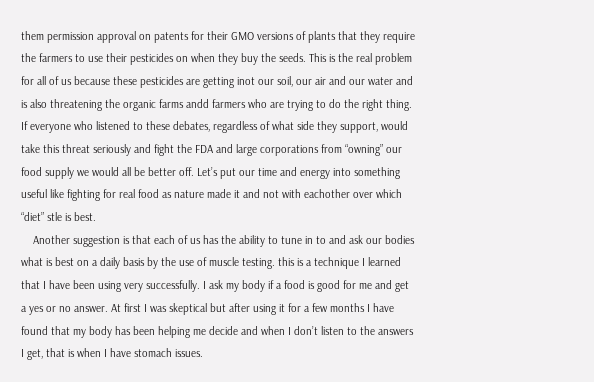them permission approval on patents for their GMO versions of plants that they require the farmers to use their pesticides on when they buy the seeds. This is the real problem for all of us because these pesticides are getting inot our soil, our air and our water and is also threatening the organic farms andd farmers who are trying to do the right thing. If everyone who listened to these debates, regardless of what side they support, would take this threat seriously and fight the FDA and large corporations from “owning” our food supply we would all be better off. Let’s put our time and energy into something useful like fighting for real food as nature made it and not with eachother over which “diet” stle is best.
    Another suggestion is that each of us has the ability to tune in to and ask our bodies what is best on a daily basis by the use of muscle testing. this is a technique I learned that I have been using very successfully. I ask my body if a food is good for me and get a yes or no answer. At first I was skeptical but after using it for a few months I have found that my body has been helping me decide and when I don’t listen to the answers I get, that is when I have stomach issues.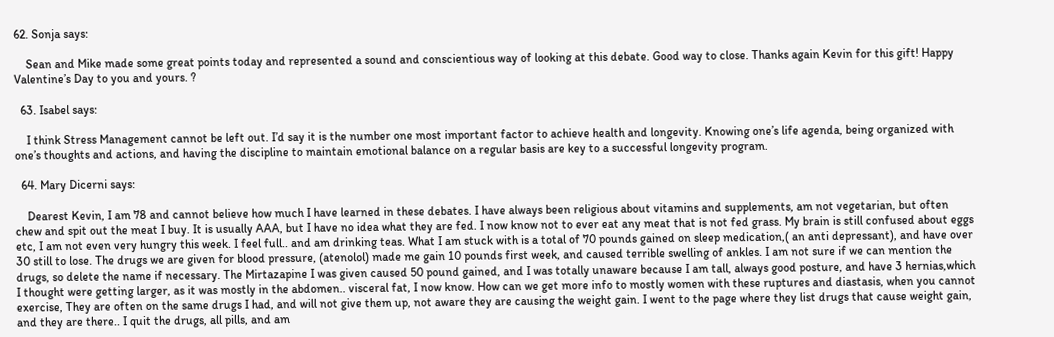62. Sonja says:

    Sean and Mike made some great points today and represented a sound and conscientious way of looking at this debate. Good way to close. Thanks again Kevin for this gift! Happy Valentine’s Day to you and yours. ?

  63. Isabel says:

    I think Stress Management cannot be left out. I’d say it is the number one most important factor to achieve health and longevity. Knowing one’s life agenda, being organized with one’s thoughts and actions, and having the discipline to maintain emotional balance on a regular basis are key to a successful longevity program.

  64. Mary Dicerni says:

    Dearest Kevin, I am 78 and cannot believe how much I have learned in these debates. I have always been religious about vitamins and supplements, am not vegetarian, but often chew and spit out the meat I buy. It is usually AAA, but I have no idea what they are fed. I now know not to ever eat any meat that is not fed grass. My brain is still confused about eggs etc, I am not even very hungry this week. I feel full.. and am drinking teas. What I am stuck with is a total of 70 pounds gained on sleep medication,( an anti depressant), and have over 30 still to lose. The drugs we are given for blood pressure, (atenolol) made me gain 10 pounds first week, and caused terrible swelling of ankles. I am not sure if we can mention the drugs, so delete the name if necessary. The Mirtazapine I was given caused 50 pound gained, and I was totally unaware because I am tall, always good posture, and have 3 hernias,which I thought were getting larger, as it was mostly in the abdomen.. visceral fat, I now know. How can we get more info to mostly women with these ruptures and diastasis, when you cannot exercise, They are often on the same drugs I had, and will not give them up, not aware they are causing the weight gain. I went to the page where they list drugs that cause weight gain, and they are there.. I quit the drugs, all pills, and am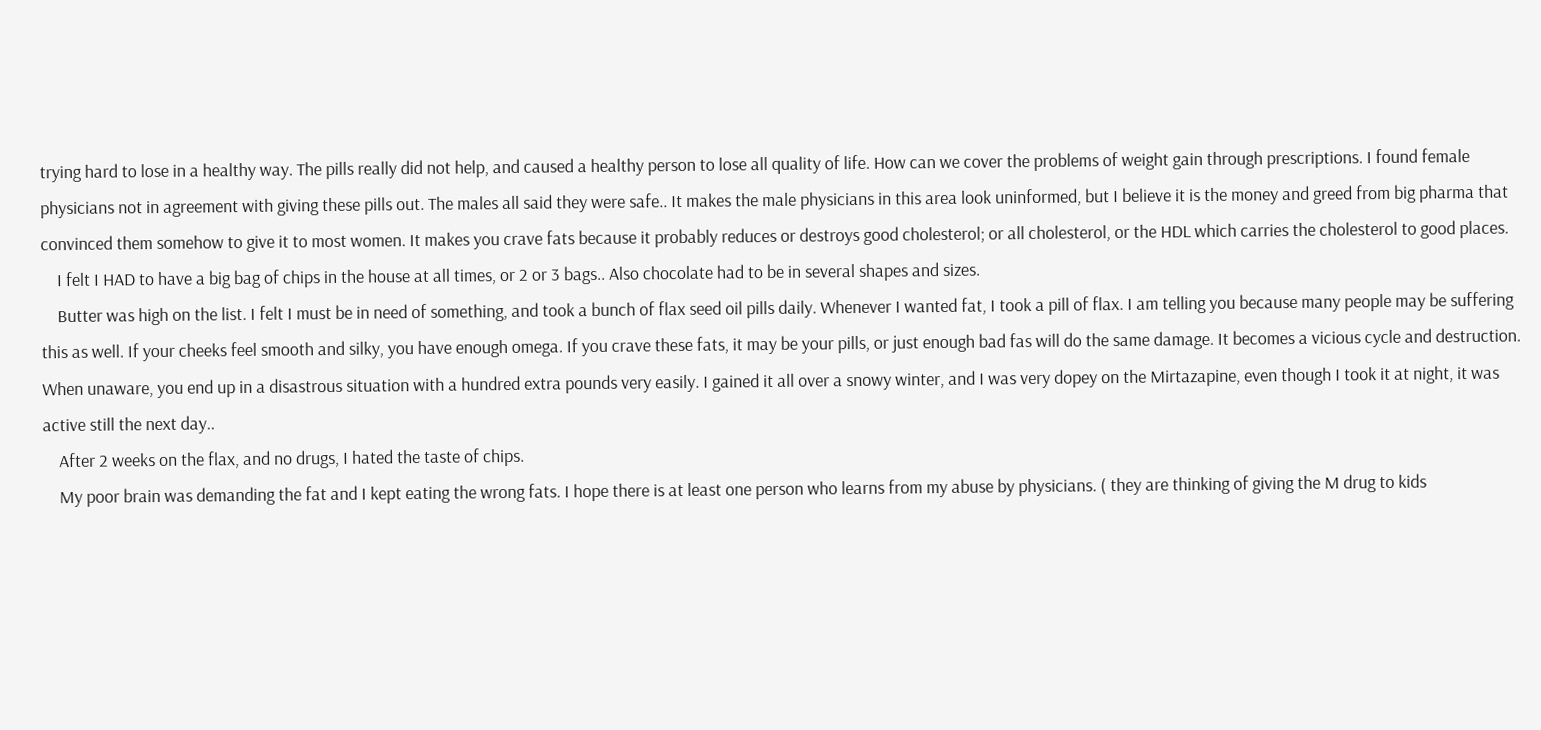trying hard to lose in a healthy way. The pills really did not help, and caused a healthy person to lose all quality of life. How can we cover the problems of weight gain through prescriptions. I found female physicians not in agreement with giving these pills out. The males all said they were safe.. It makes the male physicians in this area look uninformed, but I believe it is the money and greed from big pharma that convinced them somehow to give it to most women. It makes you crave fats because it probably reduces or destroys good cholesterol; or all cholesterol, or the HDL which carries the cholesterol to good places.
    I felt I HAD to have a big bag of chips in the house at all times, or 2 or 3 bags.. Also chocolate had to be in several shapes and sizes.
    Butter was high on the list. I felt I must be in need of something, and took a bunch of flax seed oil pills daily. Whenever I wanted fat, I took a pill of flax. I am telling you because many people may be suffering this as well. If your cheeks feel smooth and silky, you have enough omega. If you crave these fats, it may be your pills, or just enough bad fas will do the same damage. It becomes a vicious cycle and destruction. When unaware, you end up in a disastrous situation with a hundred extra pounds very easily. I gained it all over a snowy winter, and I was very dopey on the Mirtazapine, even though I took it at night, it was active still the next day..
    After 2 weeks on the flax, and no drugs, I hated the taste of chips.
    My poor brain was demanding the fat and I kept eating the wrong fats. I hope there is at least one person who learns from my abuse by physicians. ( they are thinking of giving the M drug to kids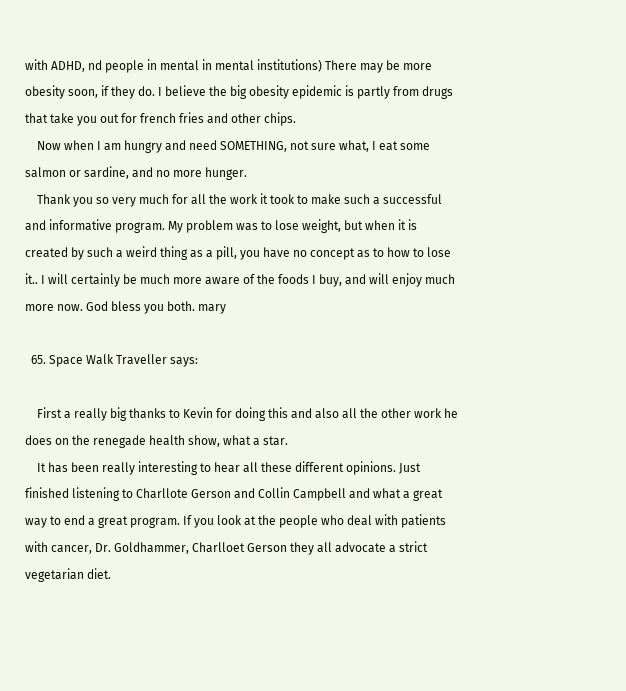with ADHD, nd people in mental in mental institutions) There may be more obesity soon, if they do. I believe the big obesity epidemic is partly from drugs that take you out for french fries and other chips.
    Now when I am hungry and need SOMETHING, not sure what, I eat some salmon or sardine, and no more hunger.
    Thank you so very much for all the work it took to make such a successful and informative program. My problem was to lose weight, but when it is created by such a weird thing as a pill, you have no concept as to how to lose it.. I will certainly be much more aware of the foods I buy, and will enjoy much more now. God bless you both. mary

  65. Space Walk Traveller says:

    First a really big thanks to Kevin for doing this and also all the other work he does on the renegade health show, what a star.
    It has been really interesting to hear all these different opinions. Just finished listening to Charllote Gerson and Collin Campbell and what a great way to end a great program. If you look at the people who deal with patients with cancer, Dr. Goldhammer, Charlloet Gerson they all advocate a strict vegetarian diet.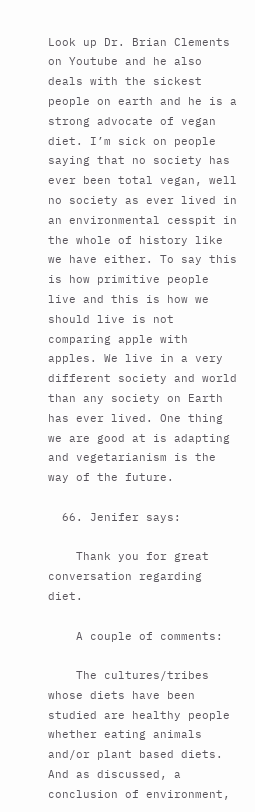Look up Dr. Brian Clements on Youtube and he also deals with the sickest people on earth and he is a strong advocate of vegan diet. I’m sick on people saying that no society has ever been total vegan, well no society as ever lived in an environmental cesspit in the whole of history like we have either. To say this is how primitive people live and this is how we should live is not comparing apple with apples. We live in a very different society and world than any society on Earth has ever lived. One thing we are good at is adapting and vegetarianism is the way of the future.

  66. Jenifer says:

    Thank you for great conversation regarding diet.

    A couple of comments:

    The cultures/tribes whose diets have been studied are healthy people whether eating animals and/or plant based diets. And as discussed, a conclusion of environment,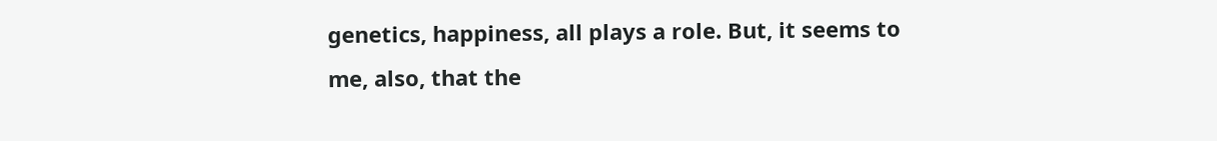genetics, happiness, all plays a role. But, it seems to me, also, that the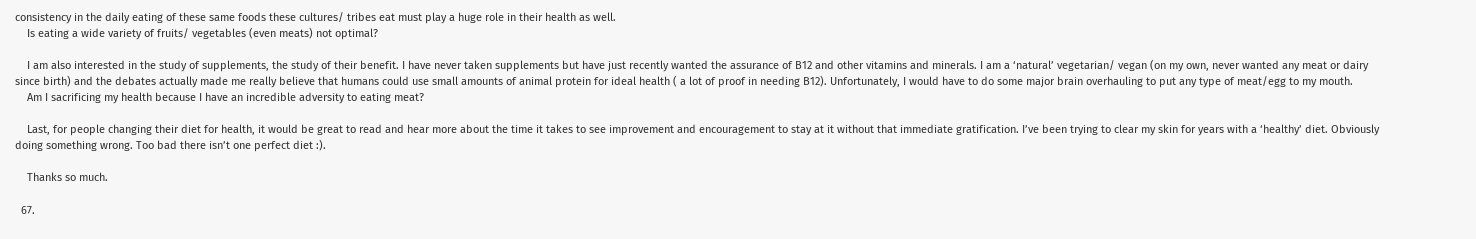consistency in the daily eating of these same foods these cultures/ tribes eat must play a huge role in their health as well.
    Is eating a wide variety of fruits/ vegetables (even meats) not optimal?

    I am also interested in the study of supplements, the study of their benefit. I have never taken supplements but have just recently wanted the assurance of B12 and other vitamins and minerals. I am a ‘natural’ vegetarian/ vegan (on my own, never wanted any meat or dairy since birth) and the debates actually made me really believe that humans could use small amounts of animal protein for ideal health ( a lot of proof in needing B12). Unfortunately, I would have to do some major brain overhauling to put any type of meat/egg to my mouth.
    Am I sacrificing my health because I have an incredible adversity to eating meat?

    Last, for people changing their diet for health, it would be great to read and hear more about the time it takes to see improvement and encouragement to stay at it without that immediate gratification. I’ve been trying to clear my skin for years with a ‘healthy’ diet. Obviously doing something wrong. Too bad there isn’t one perfect diet :).

    Thanks so much.

  67.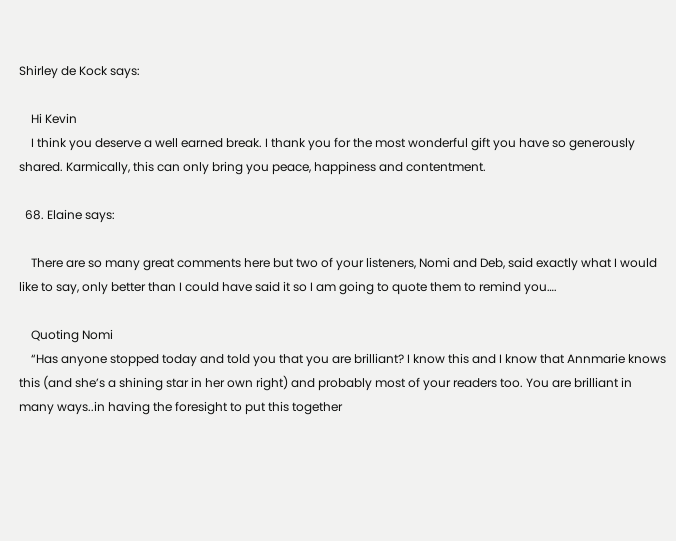Shirley de Kock says:

    Hi Kevin
    I think you deserve a well earned break. I thank you for the most wonderful gift you have so generously shared. Karmically, this can only bring you peace, happiness and contentment.

  68. Elaine says:

    There are so many great comments here but two of your listeners, Nomi and Deb, said exactly what I would like to say, only better than I could have said it so I am going to quote them to remind you….

    Quoting Nomi
    “Has anyone stopped today and told you that you are brilliant? I know this and I know that Annmarie knows this (and she’s a shining star in her own right) and probably most of your readers too. You are brilliant in many ways..in having the foresight to put this together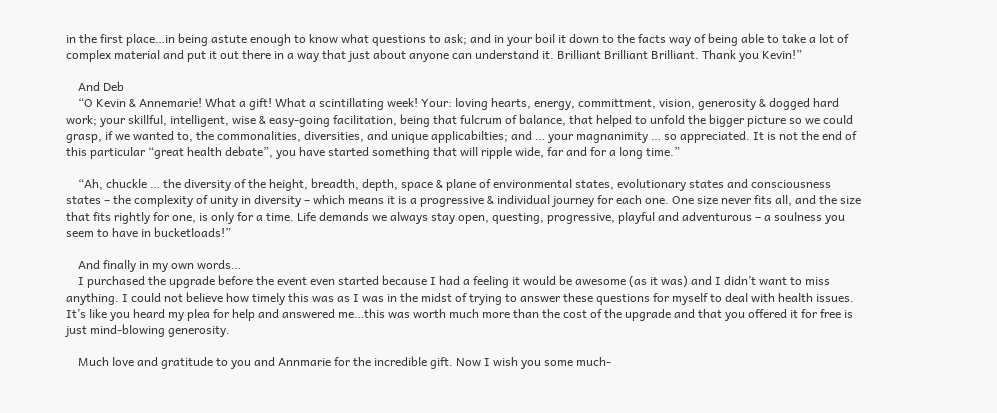in the first place…in being astute enough to know what questions to ask; and in your boil it down to the facts way of being able to take a lot of complex material and put it out there in a way that just about anyone can understand it. Brilliant Brilliant Brilliant. Thank you Kevin!”

    And Deb
    “O Kevin & Annemarie! What a gift! What a scintillating week! Your: loving hearts, energy, committment, vision, generosity & dogged hard work; your skillful, intelligent, wise & easy-going facilitation, being that fulcrum of balance, that helped to unfold the bigger picture so we could grasp, if we wanted to, the commonalities, diversities, and unique applicabilties; and … your magnanimity … so appreciated. It is not the end of this particular “great health debate”, you have started something that will ripple wide, far and for a long time.”

    “Ah, chuckle … the diversity of the height, breadth, depth, space & plane of environmental states, evolutionary states and consciousness states – the complexity of unity in diversity – which means it is a progressive & individual journey for each one. One size never fits all, and the size that fits rightly for one, is only for a time. Life demands we always stay open, questing, progressive, playful and adventurous – a soulness you seem to have in bucketloads!”

    And finally in my own words…
    I purchased the upgrade before the event even started because I had a feeling it would be awesome (as it was) and I didn’t want to miss anything. I could not believe how timely this was as I was in the midst of trying to answer these questions for myself to deal with health issues. It’s like you heard my plea for help and answered me…this was worth much more than the cost of the upgrade and that you offered it for free is just mind-blowing generosity.

    Much love and gratitude to you and Annmarie for the incredible gift. Now I wish you some much-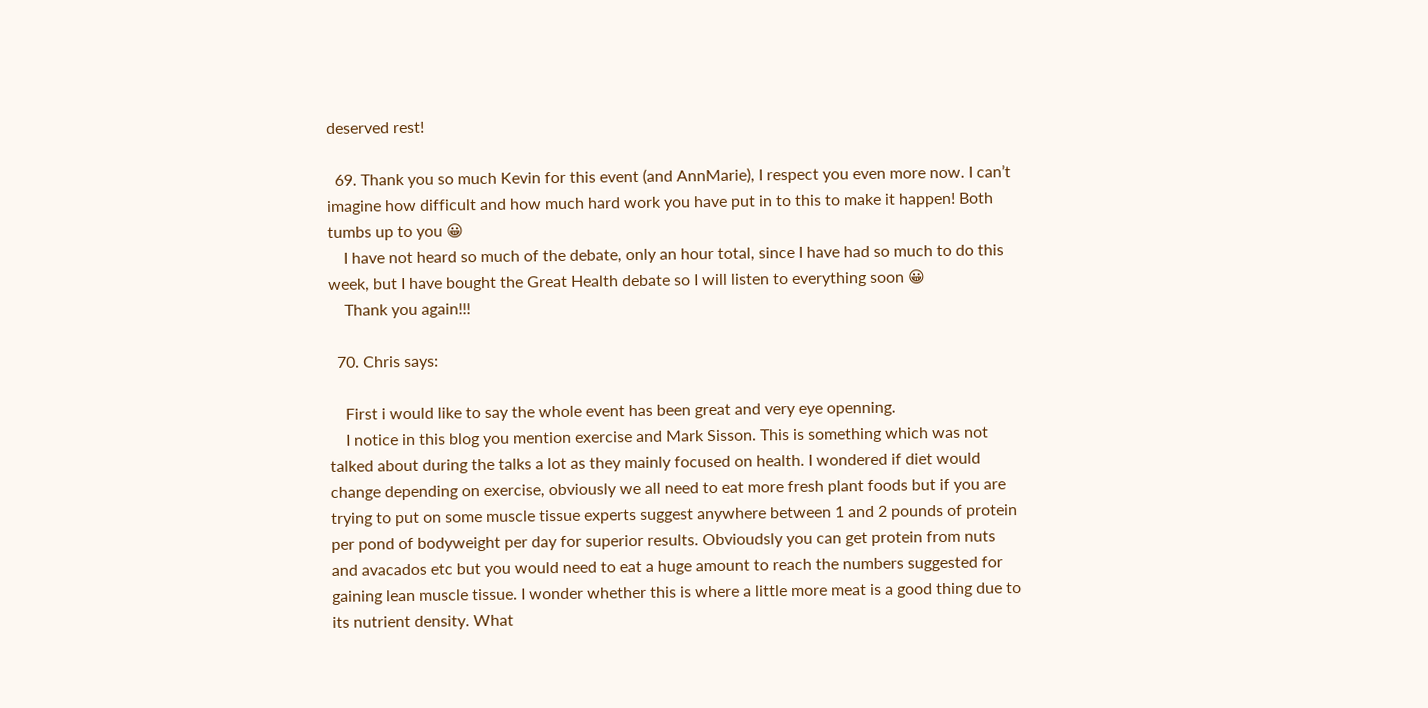deserved rest!

  69. Thank you so much Kevin for this event (and AnnMarie), I respect you even more now. I can’t imagine how difficult and how much hard work you have put in to this to make it happen! Both tumbs up to you 😀
    I have not heard so much of the debate, only an hour total, since I have had so much to do this week, but I have bought the Great Health debate so I will listen to everything soon 😀
    Thank you again!!!

  70. Chris says:

    First i would like to say the whole event has been great and very eye openning.
    I notice in this blog you mention exercise and Mark Sisson. This is something which was not talked about during the talks a lot as they mainly focused on health. I wondered if diet would change depending on exercise, obviously we all need to eat more fresh plant foods but if you are trying to put on some muscle tissue experts suggest anywhere between 1 and 2 pounds of protein per pond of bodyweight per day for superior results. Obvioudsly you can get protein from nuts and avacados etc but you would need to eat a huge amount to reach the numbers suggested for gaining lean muscle tissue. I wonder whether this is where a little more meat is a good thing due to its nutrient density. What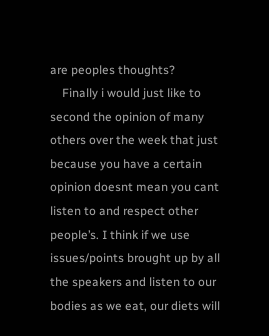are peoples thoughts?
    Finally i would just like to second the opinion of many others over the week that just because you have a certain opinion doesnt mean you cant listen to and respect other people’s. I think if we use issues/points brought up by all the speakers and listen to our bodies as we eat, our diets will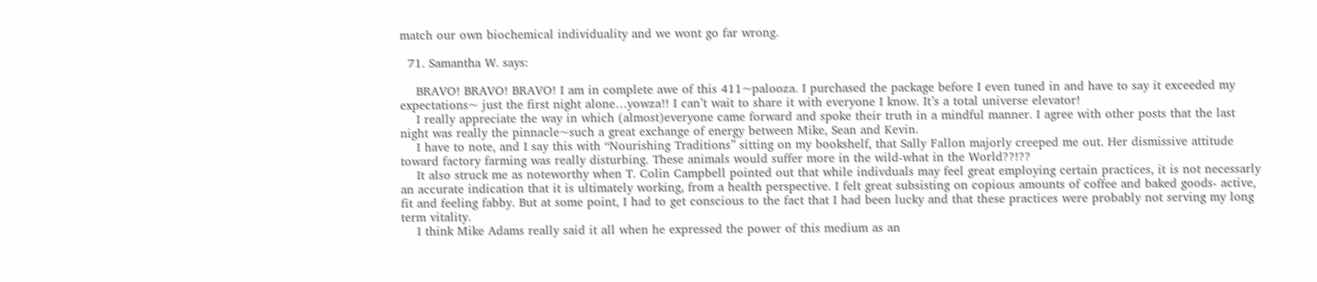match our own biochemical individuality and we wont go far wrong.

  71. Samantha W. says:

    BRAVO! BRAVO! BRAVO! I am in complete awe of this 411~palooza. I purchased the package before I even tuned in and have to say it exceeded my expectations~ just the first night alone…yowza!! I can’t wait to share it with everyone I know. It’s a total universe elevator!
    I really appreciate the way in which (almost)everyone came forward and spoke their truth in a mindful manner. I agree with other posts that the last night was really the pinnacle~such a great exchange of energy between Mike, Sean and Kevin.
    I have to note, and I say this with “Nourishing Traditions” sitting on my bookshelf, that Sally Fallon majorly creeped me out. Her dismissive attitude toward factory farming was really disturbing. These animals would suffer more in the wild-what in the World??!??
    It also struck me as noteworthy when T. Colin Campbell pointed out that while indivduals may feel great employing certain practices, it is not necessarly an accurate indication that it is ultimately working, from a health perspective. I felt great subsisting on copious amounts of coffee and baked goods- active, fit and feeling fabby. But at some point, I had to get conscious to the fact that I had been lucky and that these practices were probably not serving my long term vitality.
    I think Mike Adams really said it all when he expressed the power of this medium as an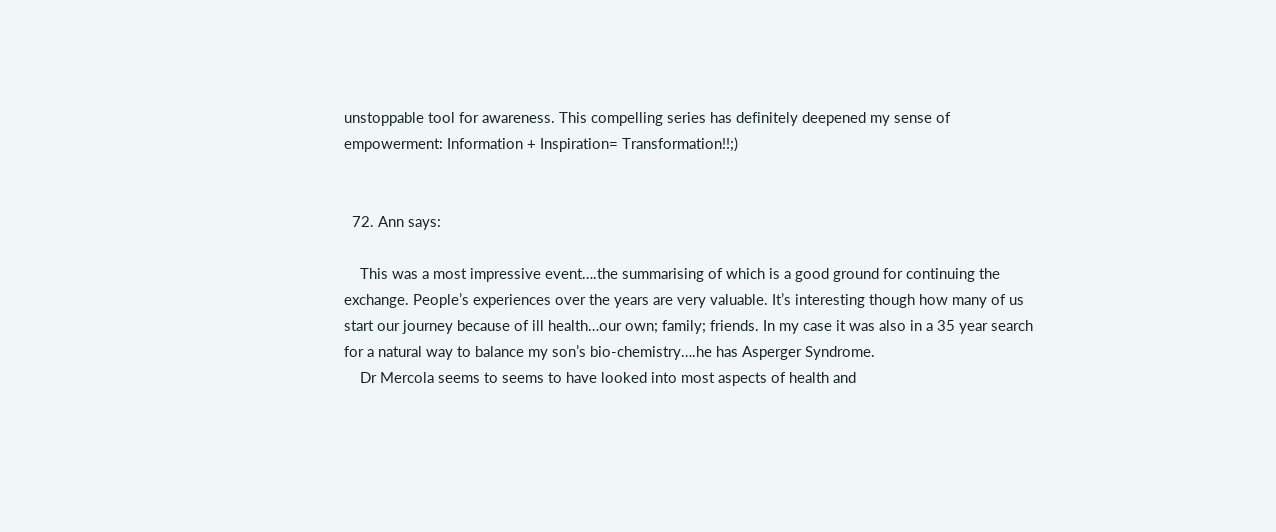unstoppable tool for awareness. This compelling series has definitely deepened my sense of empowerment: Information + Inspiration= Transformation!!;)


  72. Ann says:

    This was a most impressive event….the summarising of which is a good ground for continuing the exchange. People’s experiences over the years are very valuable. It’s interesting though how many of us start our journey because of ill health…our own; family; friends. In my case it was also in a 35 year search for a natural way to balance my son’s bio-chemistry….he has Asperger Syndrome.
    Dr Mercola seems to seems to have looked into most aspects of health and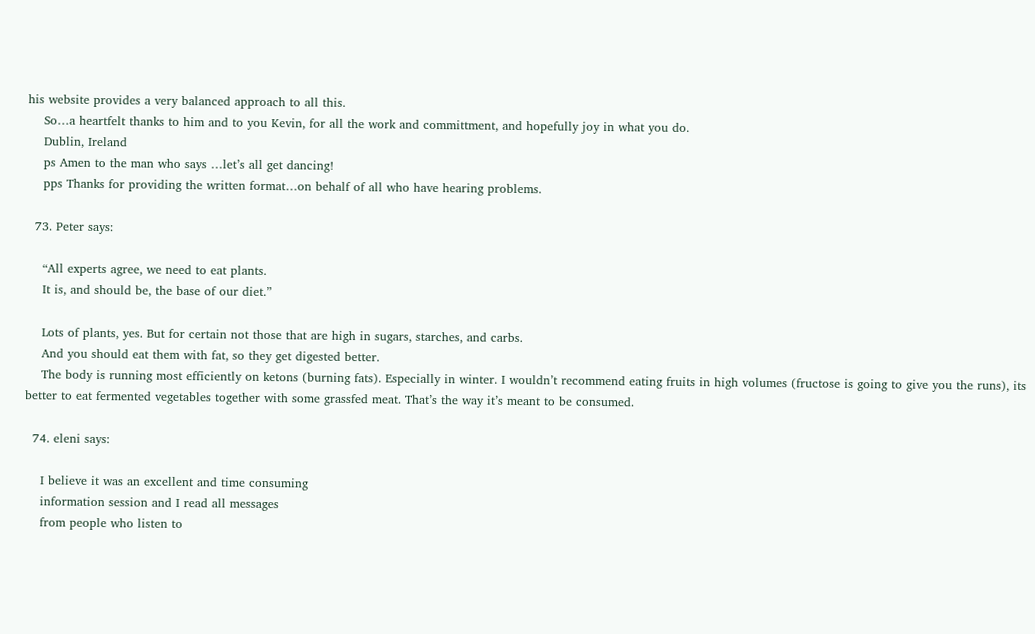his website provides a very balanced approach to all this.
    So…a heartfelt thanks to him and to you Kevin, for all the work and committment, and hopefully joy in what you do.
    Dublin, Ireland
    ps Amen to the man who says …let’s all get dancing!
    pps Thanks for providing the written format…on behalf of all who have hearing problems.

  73. Peter says:

    “All experts agree, we need to eat plants.
    It is, and should be, the base of our diet.”

    Lots of plants, yes. But for certain not those that are high in sugars, starches, and carbs.
    And you should eat them with fat, so they get digested better.
    The body is running most efficiently on ketons (burning fats). Especially in winter. I wouldn’t recommend eating fruits in high volumes (fructose is going to give you the runs), its better to eat fermented vegetables together with some grassfed meat. That’s the way it’s meant to be consumed.

  74. eleni says:

    I believe it was an excellent and time consuming
    information session and I read all messages
    from people who listen to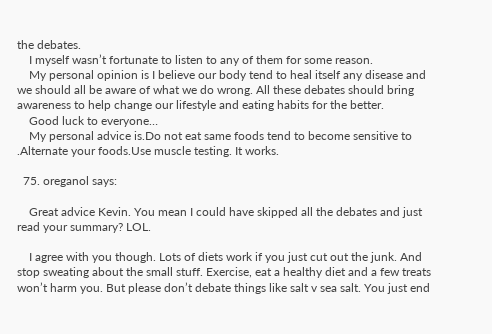the debates.
    I myself wasn’t fortunate to listen to any of them for some reason.
    My personal opinion is I believe our body tend to heal itself any disease and we should all be aware of what we do wrong. All these debates should bring awareness to help change our lifestyle and eating habits for the better.
    Good luck to everyone…
    My personal advice is.Do not eat same foods tend to become sensitive to .Alternate your foods.Use muscle testing. It works.

  75. oreganol says:

    Great advice Kevin. You mean I could have skipped all the debates and just read your summary? LOL.

    I agree with you though. Lots of diets work if you just cut out the junk. And stop sweating about the small stuff. Exercise, eat a healthy diet and a few treats won’t harm you. But please don’t debate things like salt v sea salt. You just end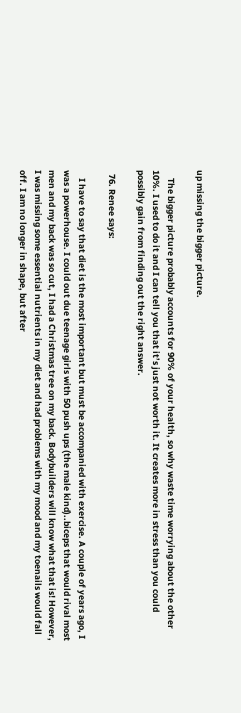up missing the bigger picture.

    The bigger picture probably accounts for 90% of your health, so why waste time worrying about the other 10%. I used to do it and I can tell you that it’s just not worth it. It creates more in stress than you could possibly gain from finding out the right answer.

  76. Renee says:

    I have to say that diet is the most important but must be accompanied with exercise. A couple of years ago, I was a powerhouse. I could out due teenage girls with 50 push ups (the male kind)..biceps that would rival most men and my back was so cut, I had a Christmas tree on my back. Bodybuilders will know what that is! However, I was missing some essential nutrients in my diet and had problems with my mood and my toenails would fall off. I am no longer in shape, but after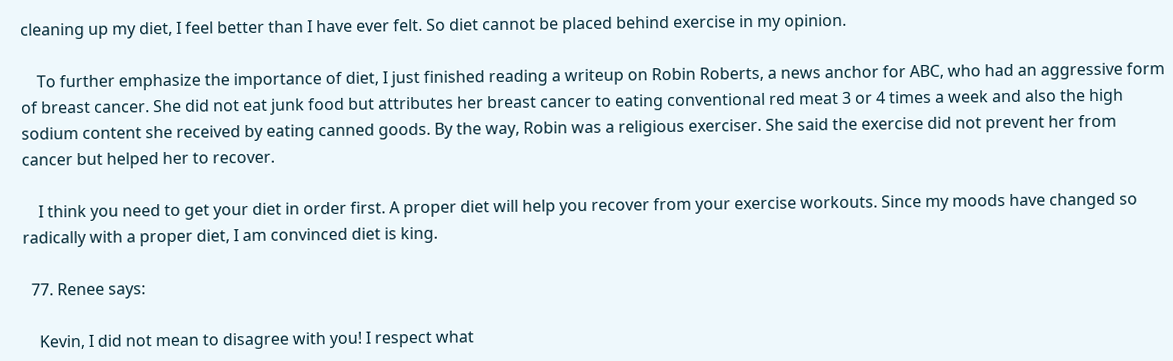cleaning up my diet, I feel better than I have ever felt. So diet cannot be placed behind exercise in my opinion.

    To further emphasize the importance of diet, I just finished reading a writeup on Robin Roberts, a news anchor for ABC, who had an aggressive form of breast cancer. She did not eat junk food but attributes her breast cancer to eating conventional red meat 3 or 4 times a week and also the high sodium content she received by eating canned goods. By the way, Robin was a religious exerciser. She said the exercise did not prevent her from cancer but helped her to recover.

    I think you need to get your diet in order first. A proper diet will help you recover from your exercise workouts. Since my moods have changed so radically with a proper diet, I am convinced diet is king.

  77. Renee says:

    Kevin, I did not mean to disagree with you! I respect what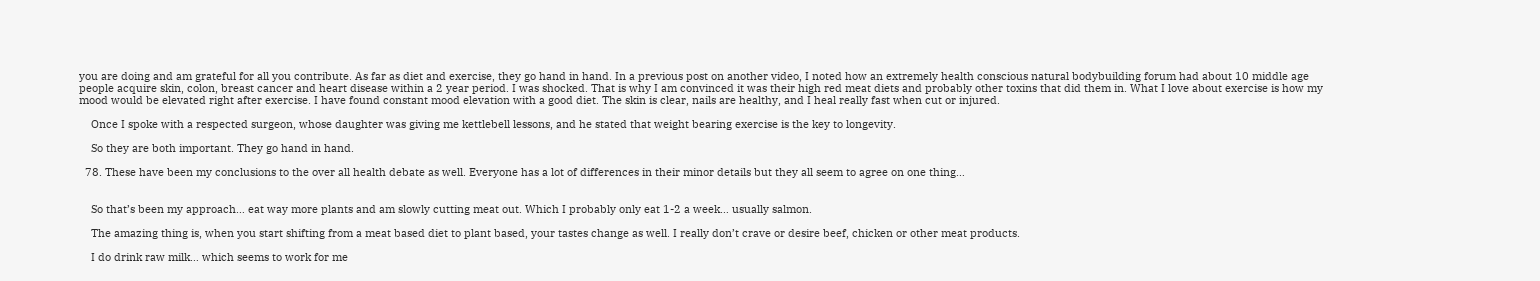you are doing and am grateful for all you contribute. As far as diet and exercise, they go hand in hand. In a previous post on another video, I noted how an extremely health conscious natural bodybuilding forum had about 10 middle age people acquire skin, colon, breast cancer and heart disease within a 2 year period. I was shocked. That is why I am convinced it was their high red meat diets and probably other toxins that did them in. What I love about exercise is how my mood would be elevated right after exercise. I have found constant mood elevation with a good diet. The skin is clear, nails are healthy, and I heal really fast when cut or injured.

    Once I spoke with a respected surgeon, whose daughter was giving me kettlebell lessons, and he stated that weight bearing exercise is the key to longevity.

    So they are both important. They go hand in hand.

  78. These have been my conclusions to the over all health debate as well. Everyone has a lot of differences in their minor details but they all seem to agree on one thing…


    So that’s been my approach… eat way more plants and am slowly cutting meat out. Which I probably only eat 1-2 a week… usually salmon.

    The amazing thing is, when you start shifting from a meat based diet to plant based, your tastes change as well. I really don’t crave or desire beef, chicken or other meat products.

    I do drink raw milk… which seems to work for me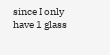since I only have 1 glass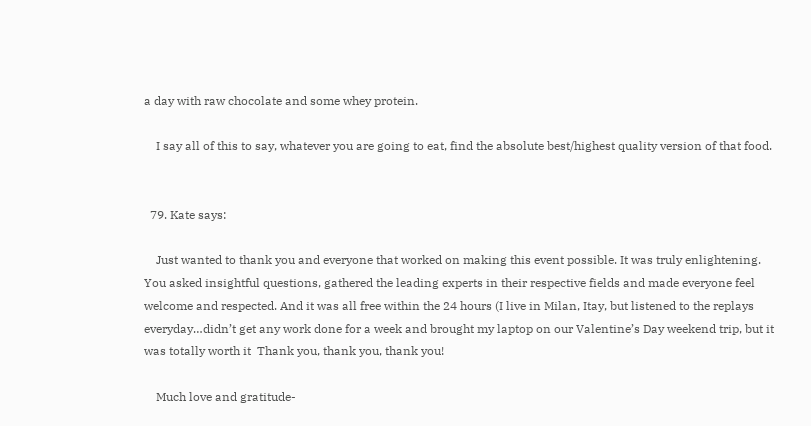a day with raw chocolate and some whey protein.

    I say all of this to say, whatever you are going to eat, find the absolute best/highest quality version of that food.


  79. Kate says:

    Just wanted to thank you and everyone that worked on making this event possible. It was truly enlightening. You asked insightful questions, gathered the leading experts in their respective fields and made everyone feel welcome and respected. And it was all free within the 24 hours (I live in Milan, Itay, but listened to the replays everyday…didn’t get any work done for a week and brought my laptop on our Valentine’s Day weekend trip, but it was totally worth it  Thank you, thank you, thank you!

    Much love and gratitude-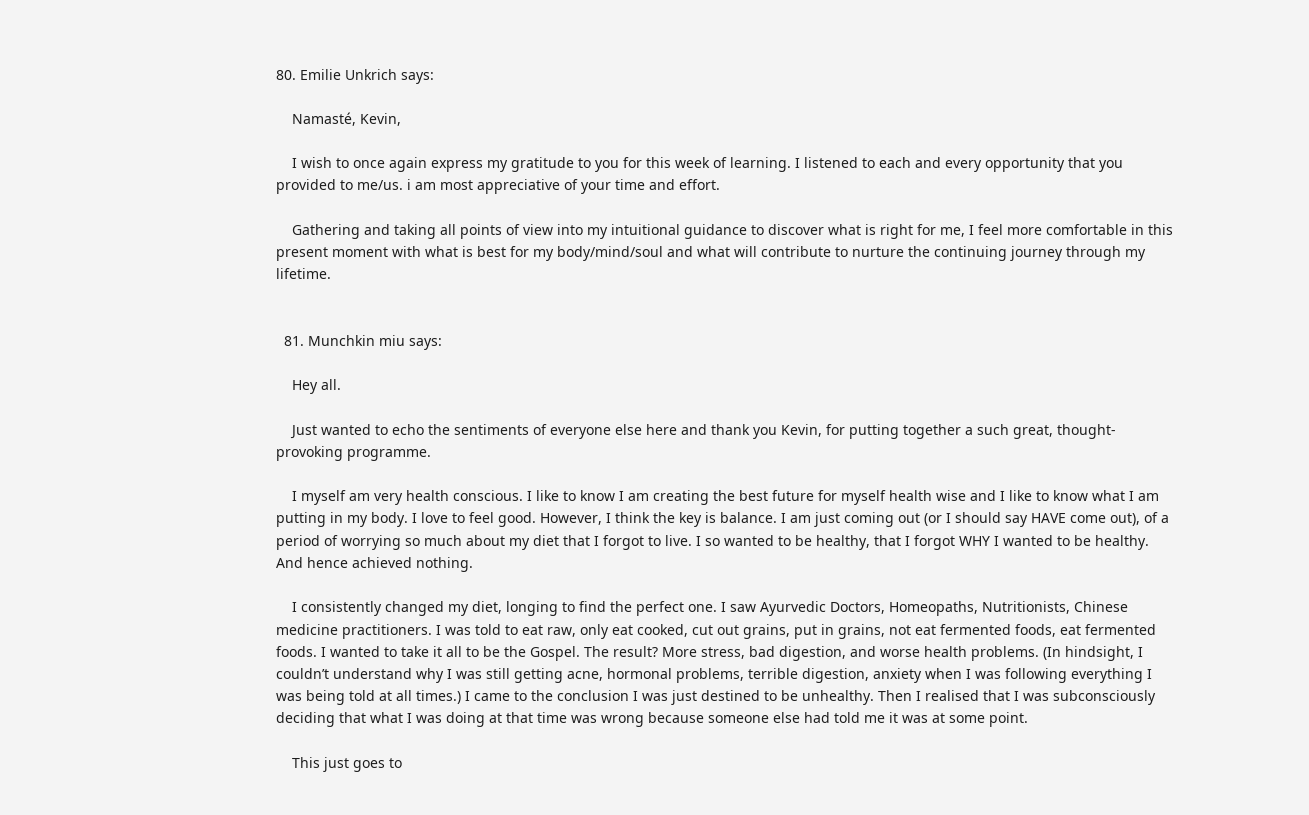80. Emilie Unkrich says:

    Namasté, Kevin,

    I wish to once again express my gratitude to you for this week of learning. I listened to each and every opportunity that you provided to me/us. i am most appreciative of your time and effort.

    Gathering and taking all points of view into my intuitional guidance to discover what is right for me, I feel more comfortable in this present moment with what is best for my body/mind/soul and what will contribute to nurture the continuing journey through my lifetime.


  81. Munchkin miu says:

    Hey all.

    Just wanted to echo the sentiments of everyone else here and thank you Kevin, for putting together a such great, thought-provoking programme.

    I myself am very health conscious. I like to know I am creating the best future for myself health wise and I like to know what I am putting in my body. I love to feel good. However, I think the key is balance. I am just coming out (or I should say HAVE come out), of a period of worrying so much about my diet that I forgot to live. I so wanted to be healthy, that I forgot WHY I wanted to be healthy. And hence achieved nothing.

    I consistently changed my diet, longing to find the perfect one. I saw Ayurvedic Doctors, Homeopaths, Nutritionists, Chinese medicine practitioners. I was told to eat raw, only eat cooked, cut out grains, put in grains, not eat fermented foods, eat fermented foods. I wanted to take it all to be the Gospel. The result? More stress, bad digestion, and worse health problems. (In hindsight, I couldn’t understand why I was still getting acne, hormonal problems, terrible digestion, anxiety when I was following everything I was being told at all times.) I came to the conclusion I was just destined to be unhealthy. Then I realised that I was subconsciously deciding that what I was doing at that time was wrong because someone else had told me it was at some point.

    This just goes to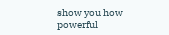show you how powerful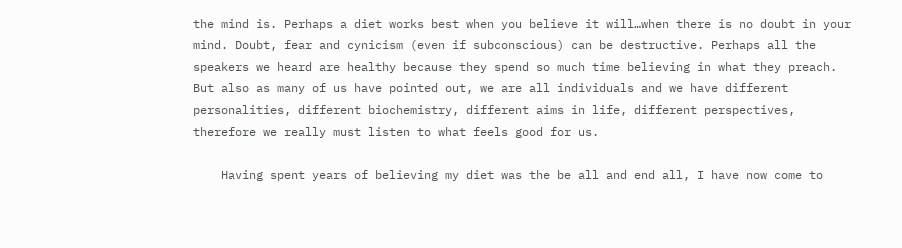the mind is. Perhaps a diet works best when you believe it will…when there is no doubt in your mind. Doubt, fear and cynicism (even if subconscious) can be destructive. Perhaps all the speakers we heard are healthy because they spend so much time believing in what they preach. But also as many of us have pointed out, we are all individuals and we have different personalities, different biochemistry, different aims in life, different perspectives, therefore we really must listen to what feels good for us.

    Having spent years of believing my diet was the be all and end all, I have now come to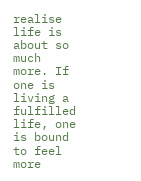realise life is about so much more. If one is living a fulfilled life, one is bound to feel more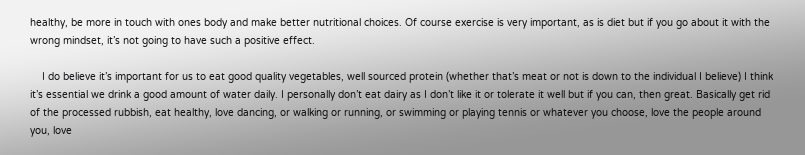healthy, be more in touch with ones body and make better nutritional choices. Of course exercise is very important, as is diet but if you go about it with the wrong mindset, it’s not going to have such a positive effect.

    I do believe it’s important for us to eat good quality vegetables, well sourced protein (whether that’s meat or not is down to the individual I believe) I think it’s essential we drink a good amount of water daily. I personally don’t eat dairy as I don’t like it or tolerate it well but if you can, then great. Basically get rid of the processed rubbish, eat healthy, love dancing, or walking or running, or swimming or playing tennis or whatever you choose, love the people around you, love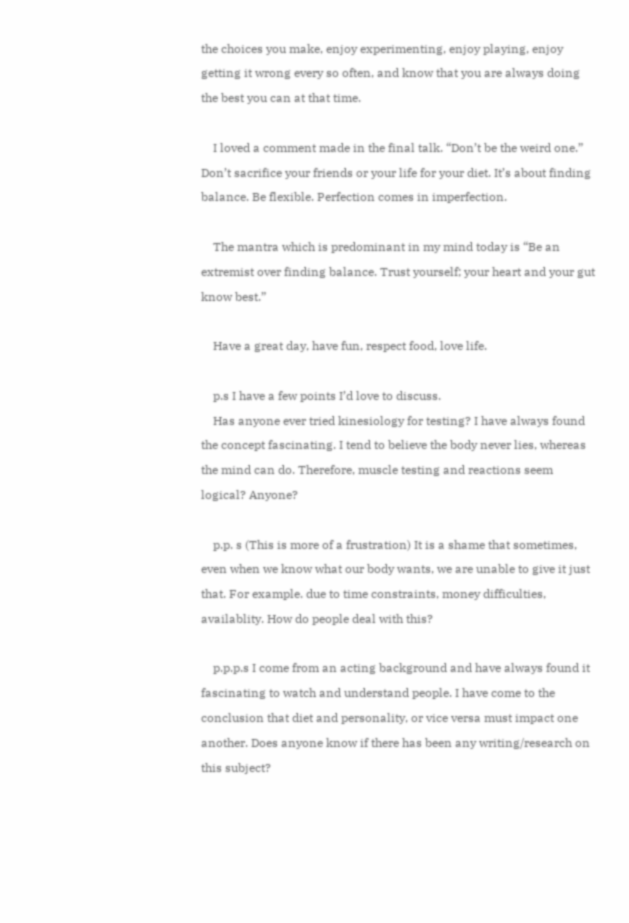the choices you make, enjoy experimenting, enjoy playing, enjoy getting it wrong every so often, and know that you are always doing the best you can at that time.

    I loved a comment made in the final talk. “Don’t be the weird one.” Don’t sacrifice your friends or your life for your diet. It’s about finding balance. Be flexible. Perfection comes in imperfection.

    The mantra which is predominant in my mind today is “Be an extremist over finding balance. Trust yourself; your heart and your gut know best.”

    Have a great day, have fun, respect food, love life.

    p.s I have a few points I’d love to discuss.
    Has anyone ever tried kinesiology for testing? I have always found the concept fascinating. I tend to believe the body never lies, whereas the mind can do. Therefore, muscle testing and reactions seem logical? Anyone?

    p.p. s (This is more of a frustration) It is a shame that sometimes, even when we know what our body wants, we are unable to give it just that. For example. due to time constraints, money difficulties, availablity. How do people deal with this?

    p.p.p.s I come from an acting background and have always found it fascinating to watch and understand people. I have come to the conclusion that diet and personality, or vice versa must impact one another. Does anyone know if there has been any writing/research on this subject?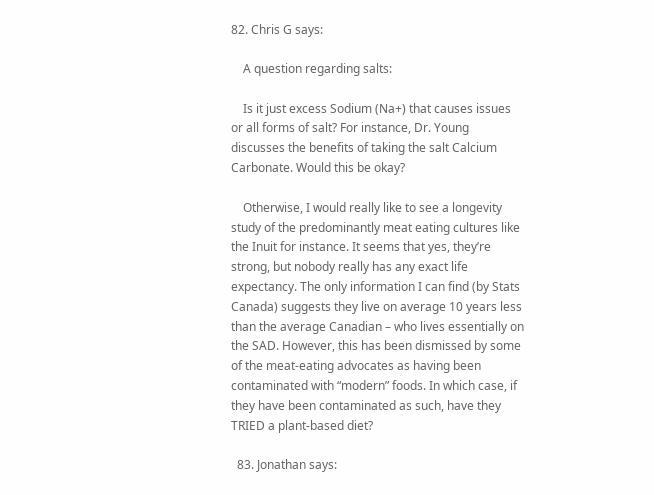82. Chris G says:

    A question regarding salts:

    Is it just excess Sodium (Na+) that causes issues or all forms of salt? For instance, Dr. Young discusses the benefits of taking the salt Calcium Carbonate. Would this be okay?

    Otherwise, I would really like to see a longevity study of the predominantly meat eating cultures like the Inuit for instance. It seems that yes, they’re strong, but nobody really has any exact life expectancy. The only information I can find (by Stats Canada) suggests they live on average 10 years less than the average Canadian – who lives essentially on the SAD. However, this has been dismissed by some of the meat-eating advocates as having been contaminated with “modern” foods. In which case, if they have been contaminated as such, have they TRIED a plant-based diet?

  83. Jonathan says: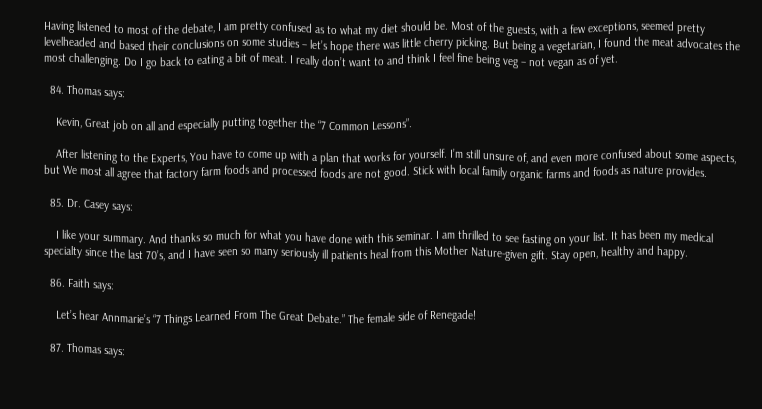Having listened to most of the debate, I am pretty confused as to what my diet should be. Most of the guests, with a few exceptions, seemed pretty levelheaded and based their conclusions on some studies – let’s hope there was little cherry picking. But being a vegetarian, I found the meat advocates the most challenging. Do I go back to eating a bit of meat. I really don’t want to and think I feel fine being veg – not vegan as of yet.

  84. Thomas says:

    Kevin, Great job on all and especially putting together the “7 Common Lessons”.

    After listening to the Experts, You have to come up with a plan that works for yourself. I’m still unsure of, and even more confused about some aspects, but We most all agree that factory farm foods and processed foods are not good. Stick with local family organic farms and foods as nature provides.

  85. Dr. Casey says:

    I like your summary. And thanks so much for what you have done with this seminar. I am thrilled to see fasting on your list. It has been my medical specialty since the last 70’s, and I have seen so many seriously ill patients heal from this Mother Nature-given gift. Stay open, healthy and happy.

  86. Faith says:

    Let’s hear Annmarie’s “7 Things Learned From The Great Debate.” The female side of Renegade!

  87. Thomas says: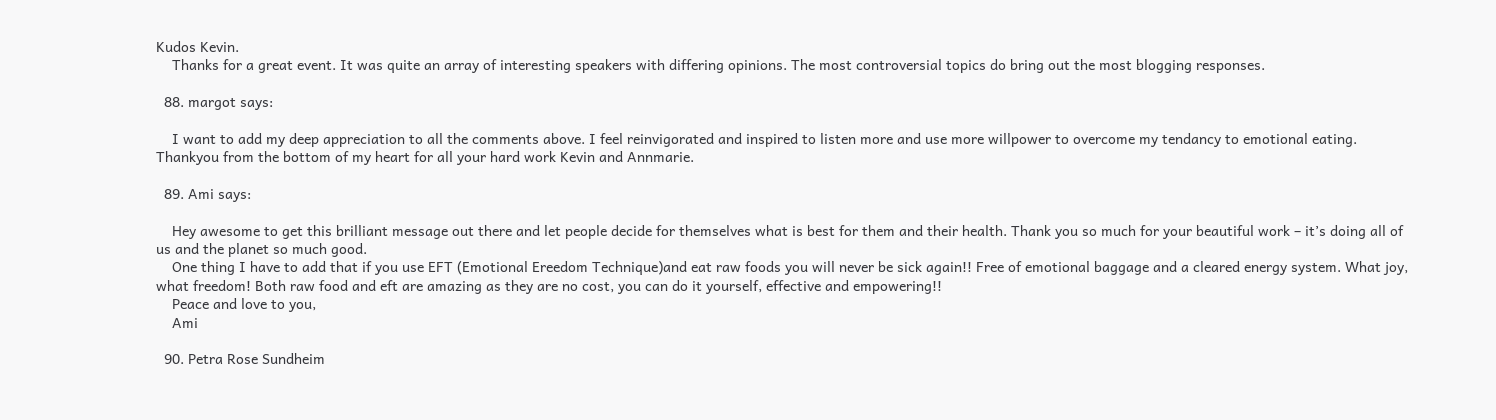Kudos Kevin.
    Thanks for a great event. It was quite an array of interesting speakers with differing opinions. The most controversial topics do bring out the most blogging responses.

  88. margot says:

    I want to add my deep appreciation to all the comments above. I feel reinvigorated and inspired to listen more and use more willpower to overcome my tendancy to emotional eating. Thankyou from the bottom of my heart for all your hard work Kevin and Annmarie.

  89. Ami says:

    Hey awesome to get this brilliant message out there and let people decide for themselves what is best for them and their health. Thank you so much for your beautiful work – it’s doing all of us and the planet so much good.
    One thing I have to add that if you use EFT (Emotional Ereedom Technique)and eat raw foods you will never be sick again!! Free of emotional baggage and a cleared energy system. What joy, what freedom! Both raw food and eft are amazing as they are no cost, you can do it yourself, effective and empowering!!
    Peace and love to you,
    Ami

  90. Petra Rose Sundheim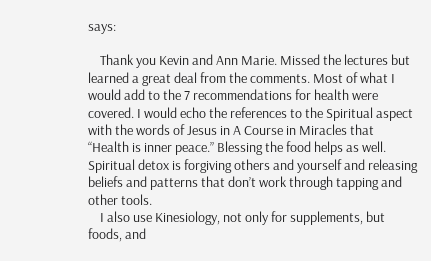says:

    Thank you Kevin and Ann Marie. Missed the lectures but learned a great deal from the comments. Most of what I would add to the 7 recommendations for health were covered. I would echo the references to the Spiritual aspect with the words of Jesus in A Course in Miracles that “Health is inner peace.” Blessing the food helps as well. Spiritual detox is forgiving others and yourself and releasing beliefs and patterns that don’t work through tapping and other tools.
    I also use Kinesiology, not only for supplements, but foods, and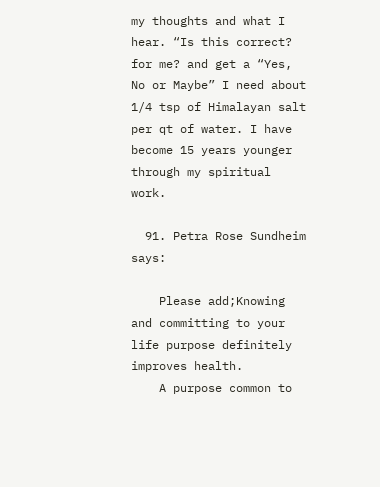my thoughts and what I hear. “Is this correct? for me? and get a “Yes, No or Maybe” I need about 1/4 tsp of Himalayan salt per qt of water. I have become 15 years younger through my spiritual work.

  91. Petra Rose Sundheim says:

    Please add;Knowing and committing to your life purpose definitely improves health.
    A purpose common to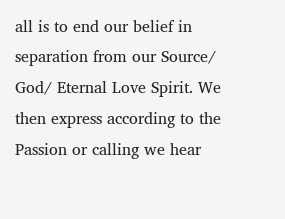all is to end our belief in separation from our Source/ God/ Eternal Love Spirit. We then express according to the Passion or calling we hear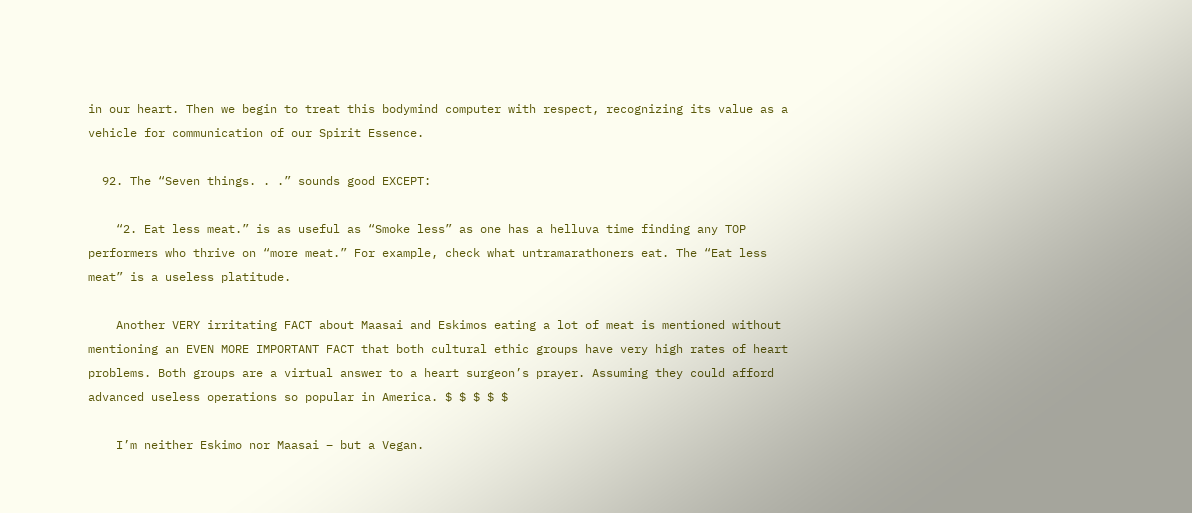in our heart. Then we begin to treat this bodymind computer with respect, recognizing its value as a vehicle for communication of our Spirit Essence.

  92. The “Seven things. . .” sounds good EXCEPT:

    “2. Eat less meat.” is as useful as “Smoke less” as one has a helluva time finding any TOP performers who thrive on “more meat.” For example, check what untramarathoners eat. The “Eat less meat” is a useless platitude.

    Another VERY irritating FACT about Maasai and Eskimos eating a lot of meat is mentioned without mentioning an EVEN MORE IMPORTANT FACT that both cultural ethic groups have very high rates of heart problems. Both groups are a virtual answer to a heart surgeon’s prayer. Assuming they could afford advanced useless operations so popular in America. $ $ $ $ $

    I’m neither Eskimo nor Maasai – but a Vegan.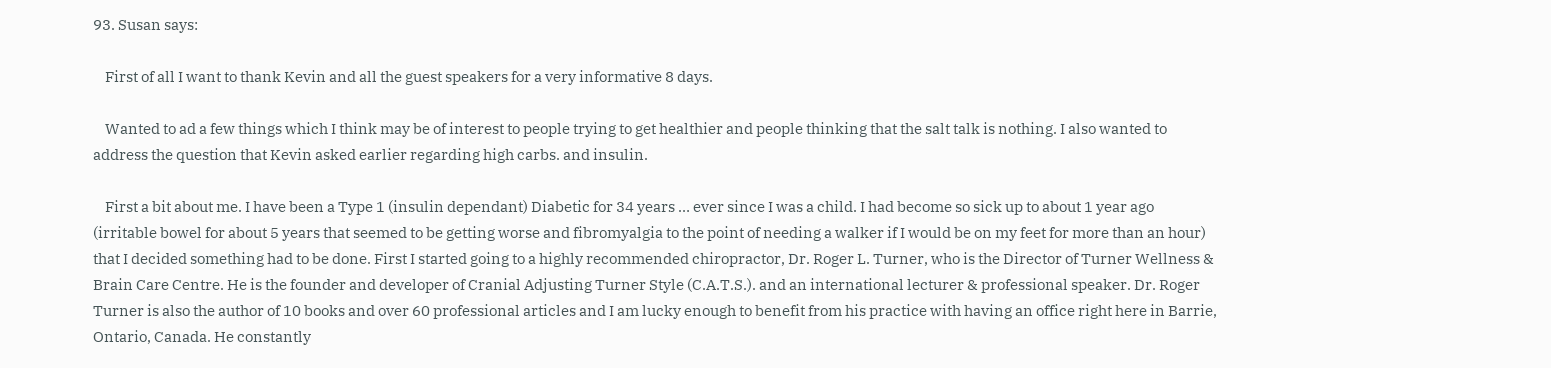93. Susan says:

    First of all I want to thank Kevin and all the guest speakers for a very informative 8 days.

    Wanted to ad a few things which I think may be of interest to people trying to get healthier and people thinking that the salt talk is nothing. I also wanted to address the question that Kevin asked earlier regarding high carbs. and insulin.

    First a bit about me. I have been a Type 1 (insulin dependant) Diabetic for 34 years … ever since I was a child. I had become so sick up to about 1 year ago (irritable bowel for about 5 years that seemed to be getting worse and fibromyalgia to the point of needing a walker if I would be on my feet for more than an hour) that I decided something had to be done. First I started going to a highly recommended chiropractor, Dr. Roger L. Turner, who is the Director of Turner Wellness & Brain Care Centre. He is the founder and developer of Cranial Adjusting Turner Style (C.A.T.S.). and an international lecturer & professional speaker. Dr. Roger Turner is also the author of 10 books and over 60 professional articles and I am lucky enough to benefit from his practice with having an office right here in Barrie, Ontario, Canada. He constantly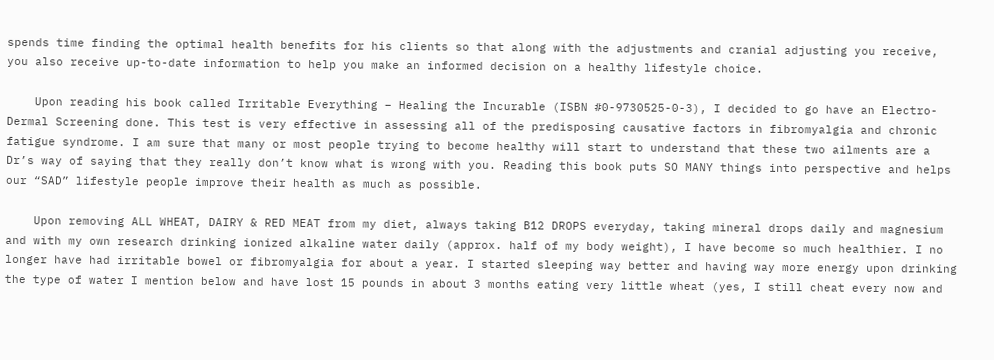spends time finding the optimal health benefits for his clients so that along with the adjustments and cranial adjusting you receive, you also receive up-to-date information to help you make an informed decision on a healthy lifestyle choice.

    Upon reading his book called Irritable Everything – Healing the Incurable (ISBN #0-9730525-0-3), I decided to go have an Electro-Dermal Screening done. This test is very effective in assessing all of the predisposing causative factors in fibromyalgia and chronic fatigue syndrome. I am sure that many or most people trying to become healthy will start to understand that these two ailments are a Dr’s way of saying that they really don’t know what is wrong with you. Reading this book puts SO MANY things into perspective and helps our “SAD” lifestyle people improve their health as much as possible.

    Upon removing ALL WHEAT, DAIRY & RED MEAT from my diet, always taking B12 DROPS everyday, taking mineral drops daily and magnesium and with my own research drinking ionized alkaline water daily (approx. half of my body weight), I have become so much healthier. I no longer have had irritable bowel or fibromyalgia for about a year. I started sleeping way better and having way more energy upon drinking the type of water I mention below and have lost 15 pounds in about 3 months eating very little wheat (yes, I still cheat every now and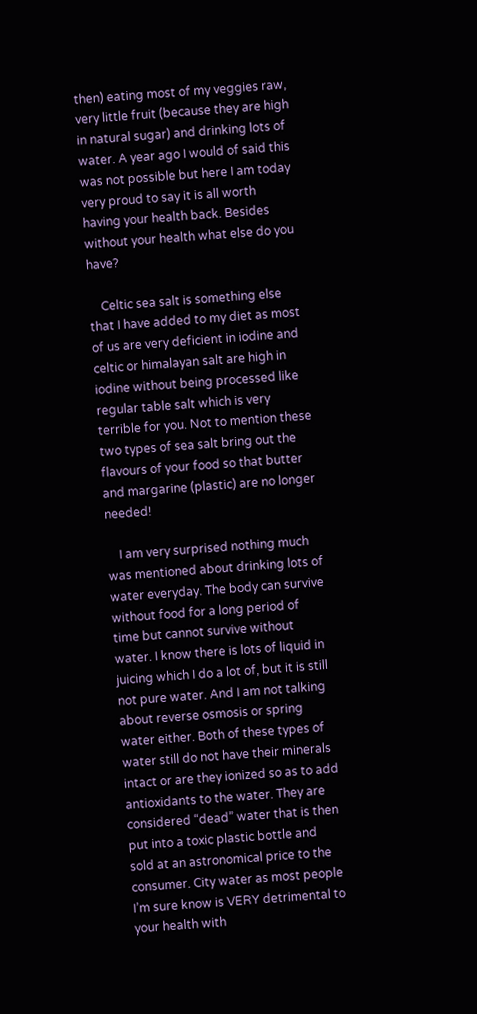then) eating most of my veggies raw, very little fruit (because they are high in natural sugar) and drinking lots of water. A year ago I would of said this was not possible but here I am today very proud to say it is all worth having your health back. Besides without your health what else do you have?

    Celtic sea salt is something else that I have added to my diet as most of us are very deficient in iodine and celtic or himalayan salt are high in iodine without being processed like regular table salt which is very terrible for you. Not to mention these two types of sea salt bring out the flavours of your food so that butter and margarine (plastic) are no longer needed!

    I am very surprised nothing much was mentioned about drinking lots of water everyday. The body can survive without food for a long period of time but cannot survive without water. I know there is lots of liquid in juicing which I do a lot of, but it is still not pure water. And I am not talking about reverse osmosis or spring water either. Both of these types of water still do not have their minerals intact or are they ionized so as to add antioxidants to the water. They are considered “dead” water that is then put into a toxic plastic bottle and sold at an astronomical price to the consumer. City water as most people I’m sure know is VERY detrimental to your health with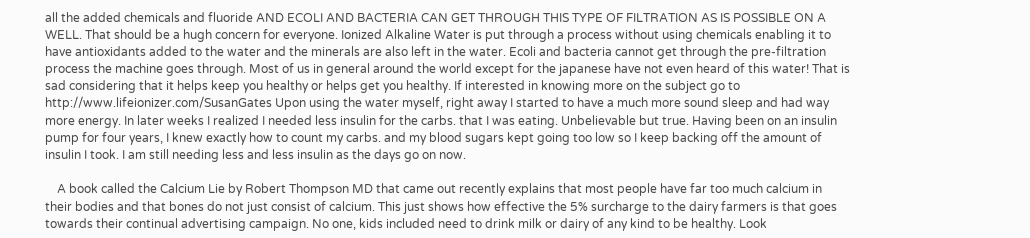all the added chemicals and fluoride AND ECOLI AND BACTERIA CAN GET THROUGH THIS TYPE OF FILTRATION AS IS POSSIBLE ON A WELL. That should be a hugh concern for everyone. Ionized Alkaline Water is put through a process without using chemicals enabling it to have antioxidants added to the water and the minerals are also left in the water. Ecoli and bacteria cannot get through the pre-filtration process the machine goes through. Most of us in general around the world except for the japanese have not even heard of this water! That is sad considering that it helps keep you healthy or helps get you healthy. If interested in knowing more on the subject go to http://www.lifeionizer.com/SusanGates Upon using the water myself, right away I started to have a much more sound sleep and had way more energy. In later weeks I realized I needed less insulin for the carbs. that I was eating. Unbelievable but true. Having been on an insulin pump for four years, I knew exactly how to count my carbs. and my blood sugars kept going too low so I keep backing off the amount of insulin I took. I am still needing less and less insulin as the days go on now.

    A book called the Calcium Lie by Robert Thompson MD that came out recently explains that most people have far too much calcium in their bodies and that bones do not just consist of calcium. This just shows how effective the 5% surcharge to the dairy farmers is that goes towards their continual advertising campaign. No one, kids included need to drink milk or dairy of any kind to be healthy. Look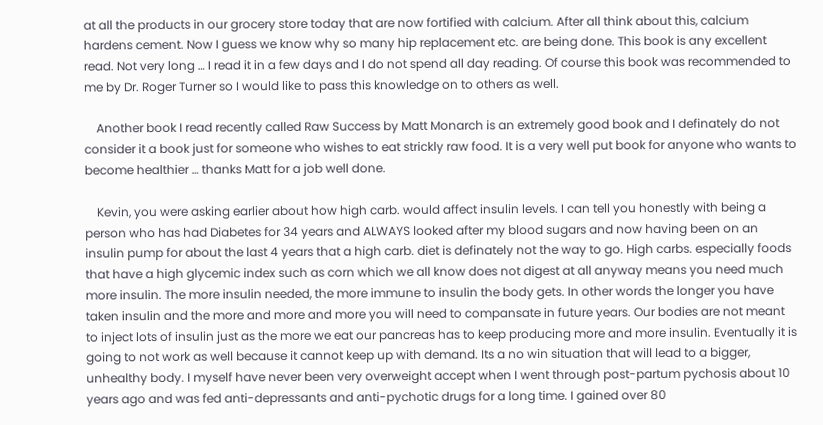at all the products in our grocery store today that are now fortified with calcium. After all think about this, calcium hardens cement. Now I guess we know why so many hip replacement etc. are being done. This book is any excellent read. Not very long … I read it in a few days and I do not spend all day reading. Of course this book was recommended to me by Dr. Roger Turner so I would like to pass this knowledge on to others as well.

    Another book I read recently called Raw Success by Matt Monarch is an extremely good book and I definately do not consider it a book just for someone who wishes to eat strickly raw food. It is a very well put book for anyone who wants to become healthier … thanks Matt for a job well done.

    Kevin, you were asking earlier about how high carb. would affect insulin levels. I can tell you honestly with being a person who has had Diabetes for 34 years and ALWAYS looked after my blood sugars and now having been on an insulin pump for about the last 4 years that a high carb. diet is definately not the way to go. High carbs. especially foods that have a high glycemic index such as corn which we all know does not digest at all anyway means you need much more insulin. The more insulin needed, the more immune to insulin the body gets. In other words the longer you have taken insulin and the more and more and more you will need to compansate in future years. Our bodies are not meant to inject lots of insulin just as the more we eat our pancreas has to keep producing more and more insulin. Eventually it is going to not work as well because it cannot keep up with demand. Its a no win situation that will lead to a bigger, unhealthy body. I myself have never been very overweight accept when I went through post-partum pychosis about 10 years ago and was fed anti-depressants and anti-pychotic drugs for a long time. I gained over 80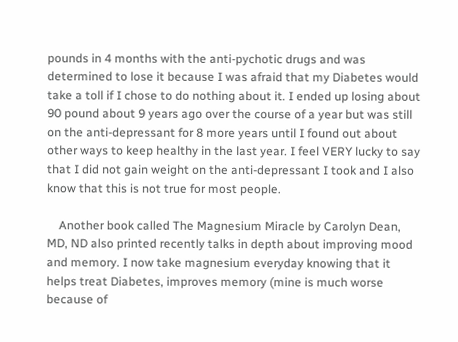pounds in 4 months with the anti-pychotic drugs and was determined to lose it because I was afraid that my Diabetes would take a toll if I chose to do nothing about it. I ended up losing about 90 pound about 9 years ago over the course of a year but was still on the anti-depressant for 8 more years until I found out about other ways to keep healthy in the last year. I feel VERY lucky to say that I did not gain weight on the anti-depressant I took and I also know that this is not true for most people.

    Another book called The Magnesium Miracle by Carolyn Dean, MD, ND also printed recently talks in depth about improving mood and memory. I now take magnesium everyday knowing that it helps treat Diabetes, improves memory (mine is much worse because of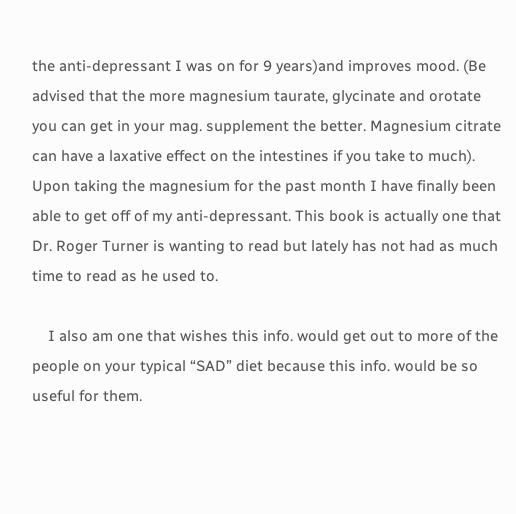the anti-depressant I was on for 9 years)and improves mood. (Be advised that the more magnesium taurate, glycinate and orotate you can get in your mag. supplement the better. Magnesium citrate can have a laxative effect on the intestines if you take to much). Upon taking the magnesium for the past month I have finally been able to get off of my anti-depressant. This book is actually one that Dr. Roger Turner is wanting to read but lately has not had as much time to read as he used to.

    I also am one that wishes this info. would get out to more of the people on your typical “SAD” diet because this info. would be so useful for them.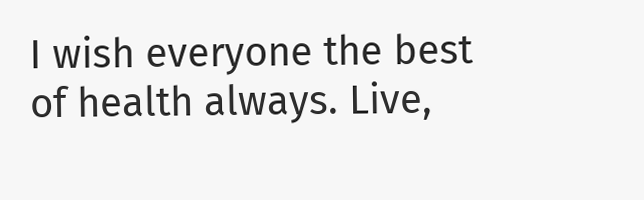I wish everyone the best of health always. Live,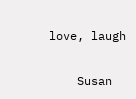love, laugh

    Susan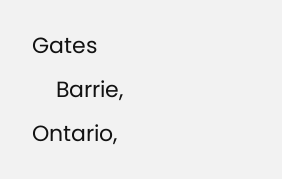Gates
    Barrie, Ontario,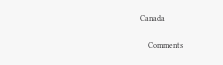Canada

    Comments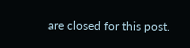are closed for this post.